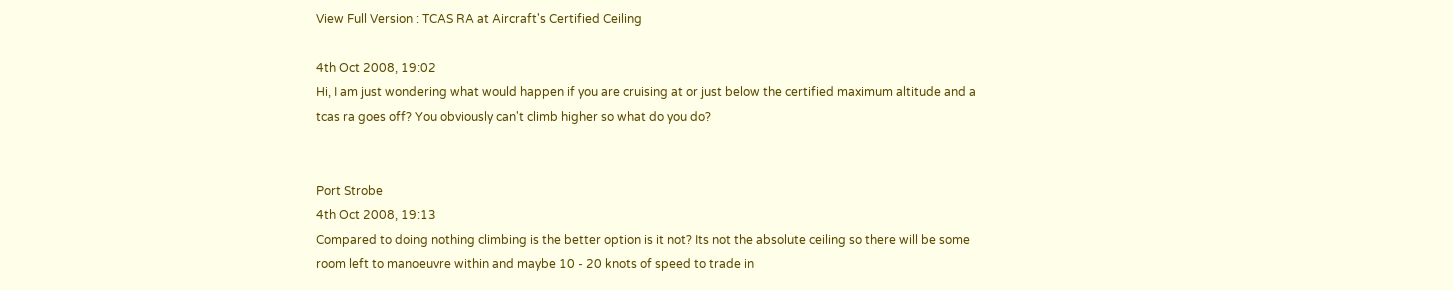View Full Version : TCAS RA at Aircraft's Certified Ceiling

4th Oct 2008, 19:02
Hi, I am just wondering what would happen if you are cruising at or just below the certified maximum altitude and a tcas ra goes off? You obviously can't climb higher so what do you do?


Port Strobe
4th Oct 2008, 19:13
Compared to doing nothing climbing is the better option is it not? Its not the absolute ceiling so there will be some room left to manoeuvre within and maybe 10 - 20 knots of speed to trade in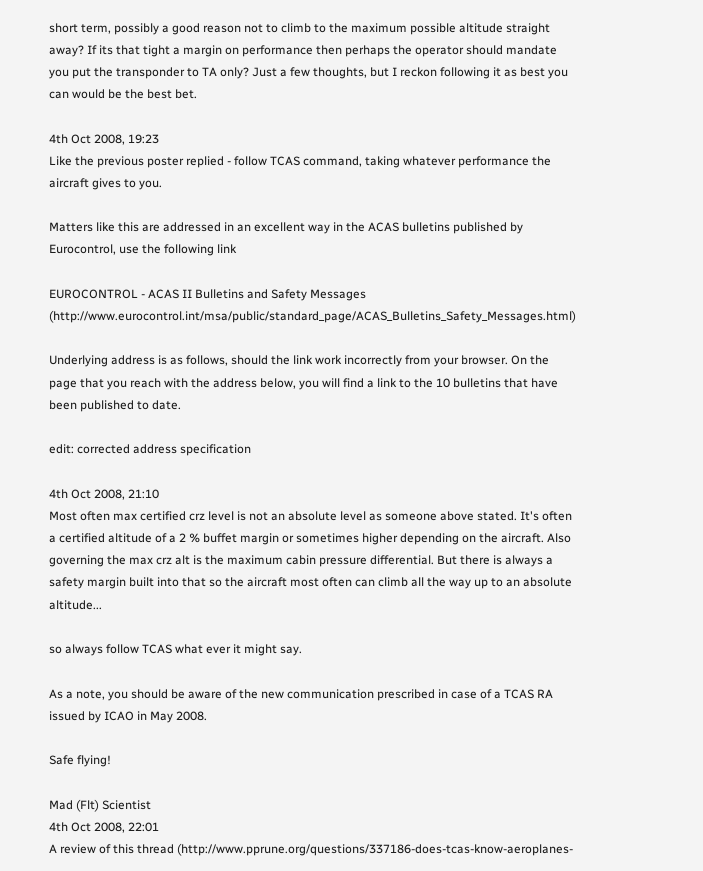short term, possibly a good reason not to climb to the maximum possible altitude straight away? If its that tight a margin on performance then perhaps the operator should mandate you put the transponder to TA only? Just a few thoughts, but I reckon following it as best you can would be the best bet.

4th Oct 2008, 19:23
Like the previous poster replied - follow TCAS command, taking whatever performance the aircraft gives to you.

Matters like this are addressed in an excellent way in the ACAS bulletins published by Eurocontrol, use the following link

EUROCONTROL - ACAS II Bulletins and Safety Messages (http://www.eurocontrol.int/msa/public/standard_page/ACAS_Bulletins_Safety_Messages.html)

Underlying address is as follows, should the link work incorrectly from your browser. On the page that you reach with the address below, you will find a link to the 10 bulletins that have been published to date.

edit: corrected address specification

4th Oct 2008, 21:10
Most often max certified crz level is not an absolute level as someone above stated. It's often a certified altitude of a 2 % buffet margin or sometimes higher depending on the aircraft. Also governing the max crz alt is the maximum cabin pressure differential. But there is always a safety margin built into that so the aircraft most often can climb all the way up to an absolute altitude...

so always follow TCAS what ever it might say.

As a note, you should be aware of the new communication prescribed in case of a TCAS RA issued by ICAO in May 2008.

Safe flying!

Mad (Flt) Scientist
4th Oct 2008, 22:01
A review of this thread (http://www.pprune.org/questions/337186-does-tcas-know-aeroplanes-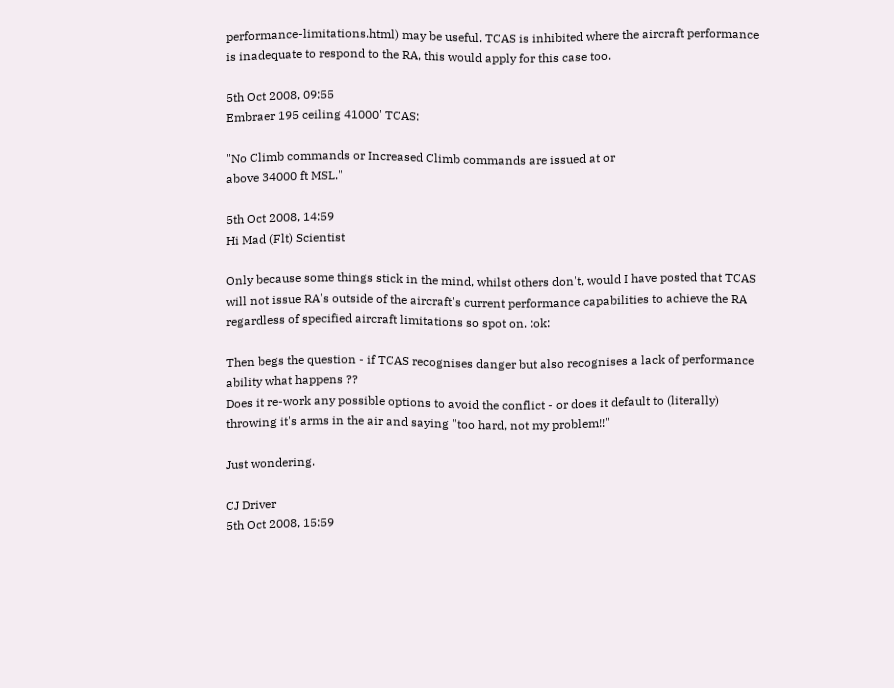performance-limitations.html) may be useful. TCAS is inhibited where the aircraft performance is inadequate to respond to the RA, this would apply for this case too.

5th Oct 2008, 09:55
Embraer 195 ceiling 41000' TCAS:

"No Climb commands or Increased Climb commands are issued at or
above 34000 ft MSL."

5th Oct 2008, 14:59
Hi Mad (Flt) Scientist

Only because some things stick in the mind, whilst others don't, would I have posted that TCAS will not issue RA's outside of the aircraft's current performance capabilities to achieve the RA regardless of specified aircraft limitations so spot on. :ok:

Then begs the question - if TCAS recognises danger but also recognises a lack of performance ability what happens ??
Does it re-work any possible options to avoid the conflict - or does it default to (literally) throwing it's arms in the air and saying "too hard, not my problem!!"

Just wondering.

CJ Driver
5th Oct 2008, 15:59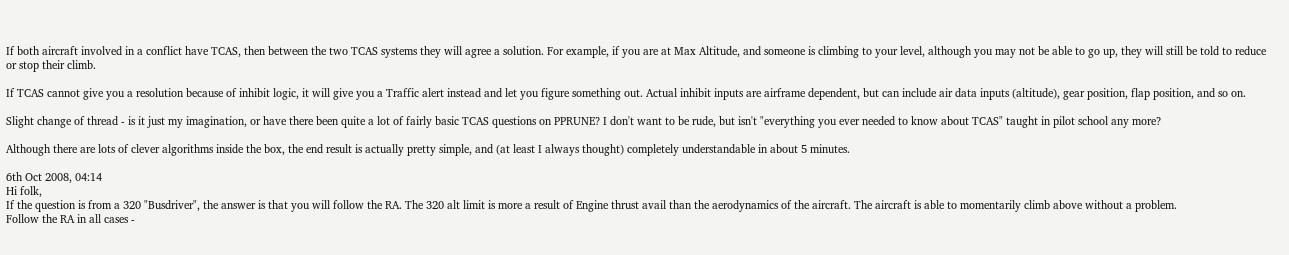If both aircraft involved in a conflict have TCAS, then between the two TCAS systems they will agree a solution. For example, if you are at Max Altitude, and someone is climbing to your level, although you may not be able to go up, they will still be told to reduce or stop their climb.

If TCAS cannot give you a resolution because of inhibit logic, it will give you a Traffic alert instead and let you figure something out. Actual inhibit inputs are airframe dependent, but can include air data inputs (altitude), gear position, flap position, and so on.

Slight change of thread - is it just my imagination, or have there been quite a lot of fairly basic TCAS questions on PPRUNE? I don't want to be rude, but isn't "everything you ever needed to know about TCAS" taught in pilot school any more?

Although there are lots of clever algorithms inside the box, the end result is actually pretty simple, and (at least I always thought) completely understandable in about 5 minutes.

6th Oct 2008, 04:14
Hi folk,
If the question is from a 320 "Busdriver", the answer is that you will follow the RA. The 320 alt limit is more a result of Engine thrust avail than the aerodynamics of the aircraft. The aircraft is able to momentarily climb above without a problem.
Follow the RA in all cases -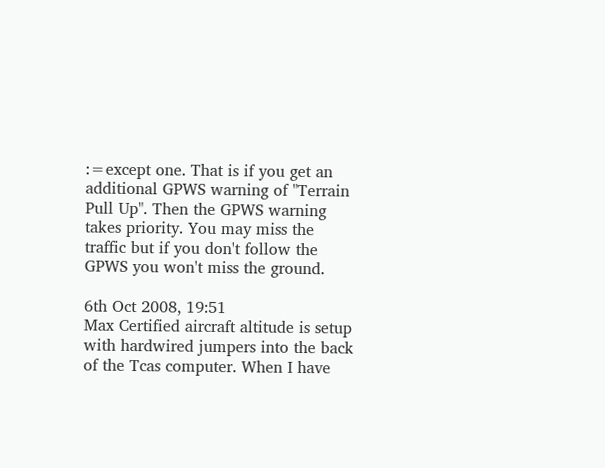:=except one. That is if you get an additional GPWS warning of "Terrain Pull Up". Then the GPWS warning takes priority. You may miss the traffic but if you don't follow the GPWS you won't miss the ground.

6th Oct 2008, 19:51
Max Certified aircraft altitude is setup with hardwired jumpers into the back of the Tcas computer. When I have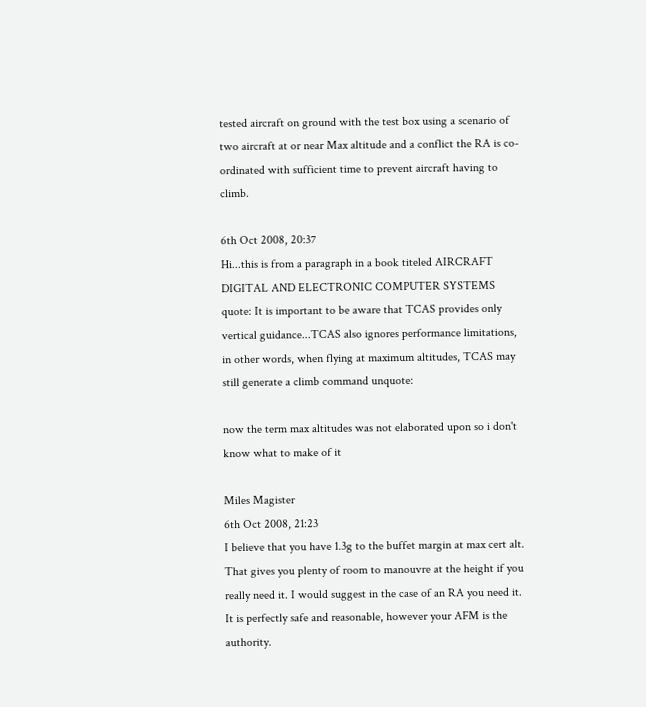tested aircraft on ground with the test box using a scenario of two aircraft at or near Max altitude and a conflict the RA is co-ordinated with sufficient time to prevent aircraft having to climb.

6th Oct 2008, 20:37
Hi...this is from a paragraph in a book titeled AIRCRAFT DIGITAL AND ELECTRONIC COMPUTER SYSTEMS
quote: It is important to be aware that TCAS provides only vertical guidance...TCAS also ignores performance limitations, in other words, when flying at maximum altitudes, TCAS may still generate a climb command unquote:

now the term max altitudes was not elaborated upon so i don't know what to make of it

Miles Magister
6th Oct 2008, 21:23
I believe that you have 1.3g to the buffet margin at max cert alt. That gives you plenty of room to manouvre at the height if you really need it. I would suggest in the case of an RA you need it. It is perfectly safe and reasonable, however your AFM is the authority.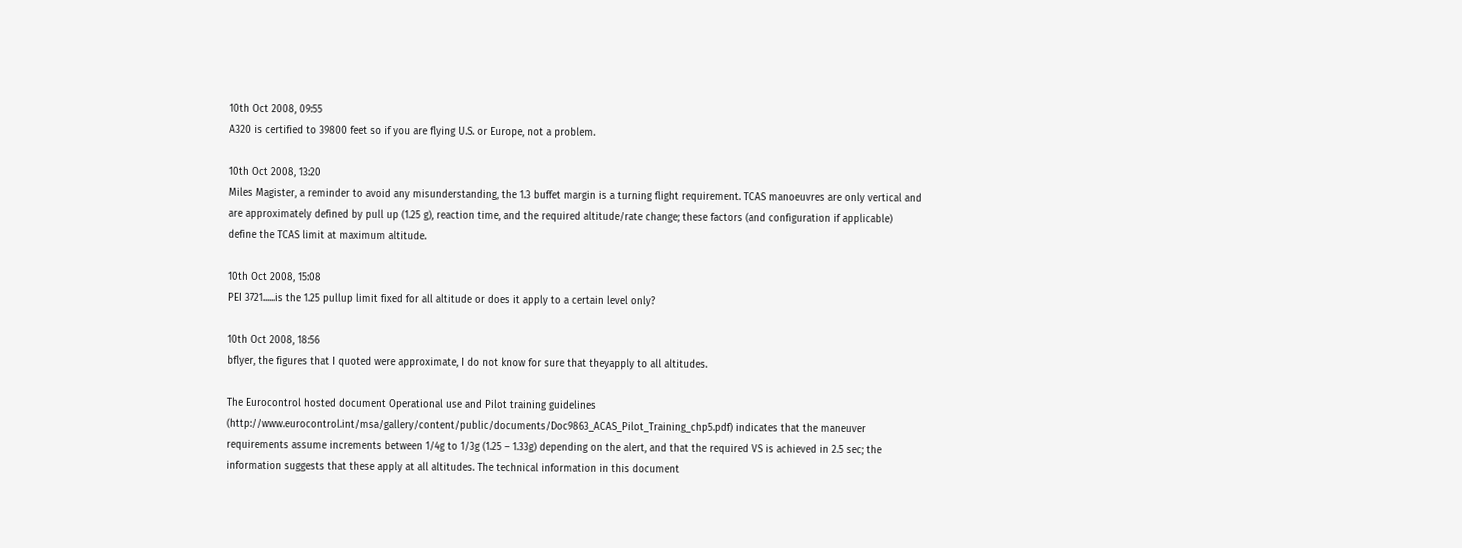10th Oct 2008, 09:55
A320 is certified to 39800 feet so if you are flying U.S. or Europe, not a problem.

10th Oct 2008, 13:20
Miles Magister, a reminder to avoid any misunderstanding, the 1.3 buffet margin is a turning flight requirement. TCAS manoeuvres are only vertical and are approximately defined by pull up (1.25 g), reaction time, and the required altitude/rate change; these factors (and configuration if applicable) define the TCAS limit at maximum altitude.

10th Oct 2008, 15:08
PEI 3721......is the 1.25 pullup limit fixed for all altitude or does it apply to a certain level only?

10th Oct 2008, 18:56
bflyer, the figures that I quoted were approximate, I do not know for sure that theyapply to all altitudes.

The Eurocontrol hosted document Operational use and Pilot training guidelines (http://www.eurocontrol.int/msa/gallery/content/public/documents/Doc9863_ACAS_Pilot_Training_chp5.pdf) indicates that the maneuver requirements assume increments between 1/4g to 1/3g (1.25 – 1.33g) depending on the alert, and that the required VS is achieved in 2.5 sec; the information suggests that these apply at all altitudes. The technical information in this document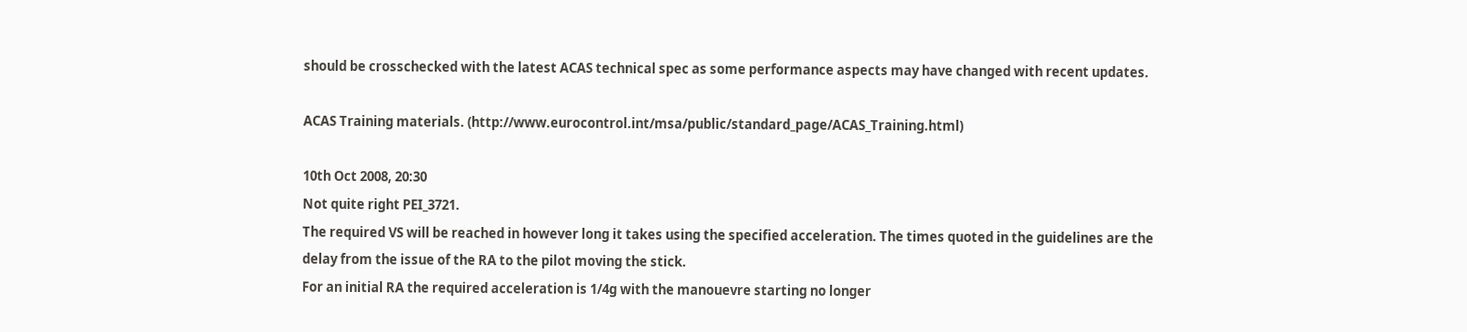should be crosschecked with the latest ACAS technical spec as some performance aspects may have changed with recent updates.

ACAS Training materials. (http://www.eurocontrol.int/msa/public/standard_page/ACAS_Training.html)

10th Oct 2008, 20:30
Not quite right PEI_3721.
The required VS will be reached in however long it takes using the specified acceleration. The times quoted in the guidelines are the delay from the issue of the RA to the pilot moving the stick.
For an initial RA the required acceleration is 1/4g with the manouevre starting no longer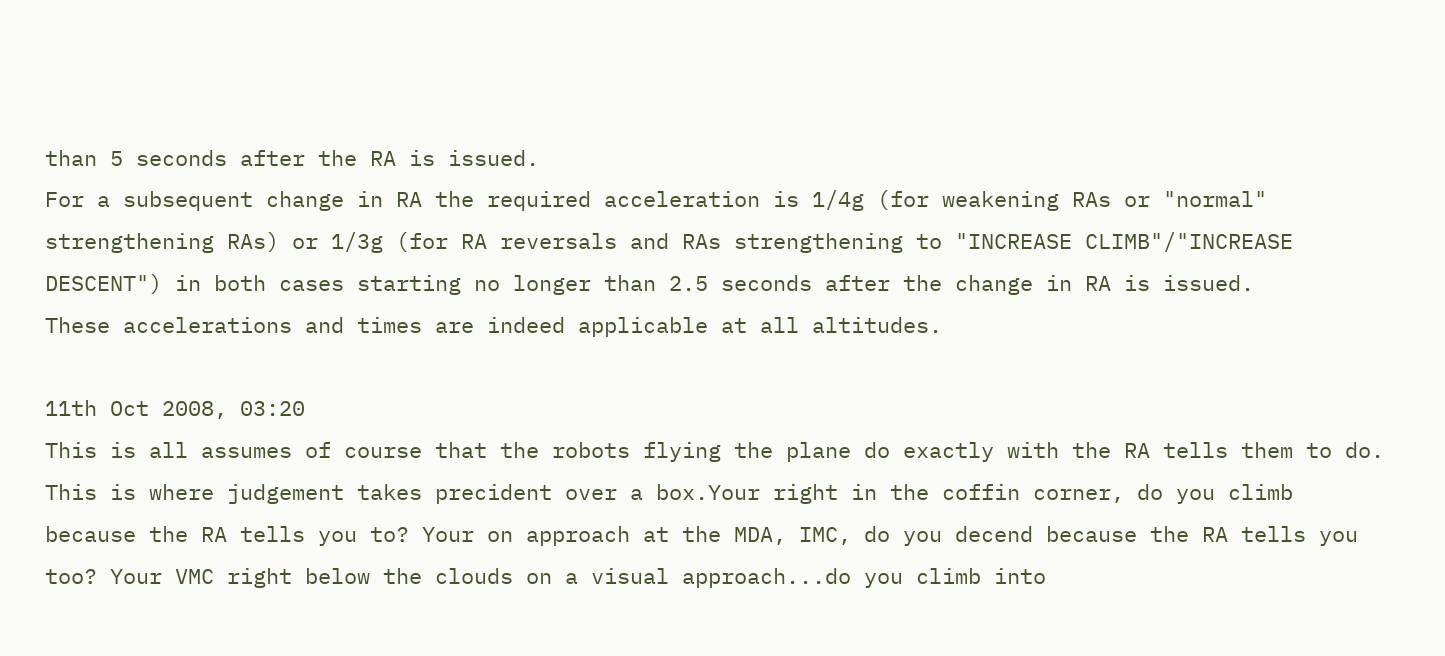than 5 seconds after the RA is issued.
For a subsequent change in RA the required acceleration is 1/4g (for weakening RAs or "normal" strengthening RAs) or 1/3g (for RA reversals and RAs strengthening to "INCREASE CLIMB"/"INCREASE DESCENT") in both cases starting no longer than 2.5 seconds after the change in RA is issued.
These accelerations and times are indeed applicable at all altitudes.

11th Oct 2008, 03:20
This is all assumes of course that the robots flying the plane do exactly with the RA tells them to do. This is where judgement takes precident over a box.Your right in the coffin corner, do you climb because the RA tells you to? Your on approach at the MDA, IMC, do you decend because the RA tells you too? Your VMC right below the clouds on a visual approach...do you climb into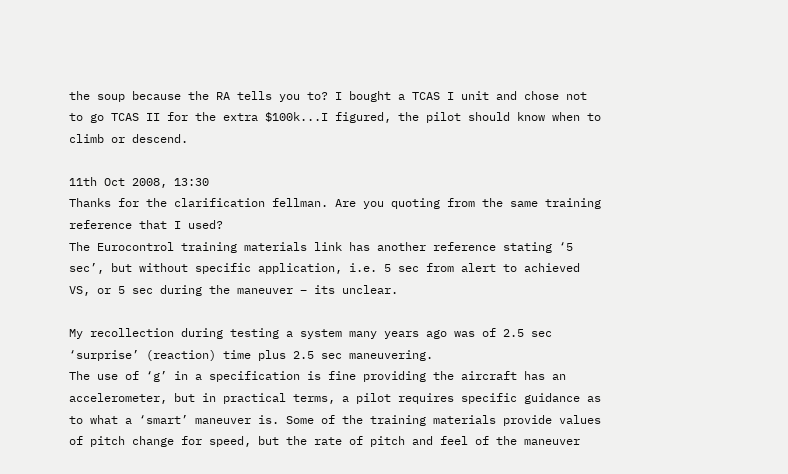the soup because the RA tells you to? I bought a TCAS I unit and chose not to go TCAS II for the extra $100k...I figured, the pilot should know when to climb or descend.

11th Oct 2008, 13:30
Thanks for the clarification fellman. Are you quoting from the same training reference that I used?
The Eurocontrol training materials link has another reference stating ‘5 sec’, but without specific application, i.e. 5 sec from alert to achieved VS, or 5 sec during the maneuver – its unclear.

My recollection during testing a system many years ago was of 2.5 sec ‘surprise’ (reaction) time plus 2.5 sec maneuvering.
The use of ‘g’ in a specification is fine providing the aircraft has an accelerometer, but in practical terms, a pilot requires specific guidance as to what a ‘smart’ maneuver is. Some of the training materials provide values of pitch change for speed, but the rate of pitch and feel of the maneuver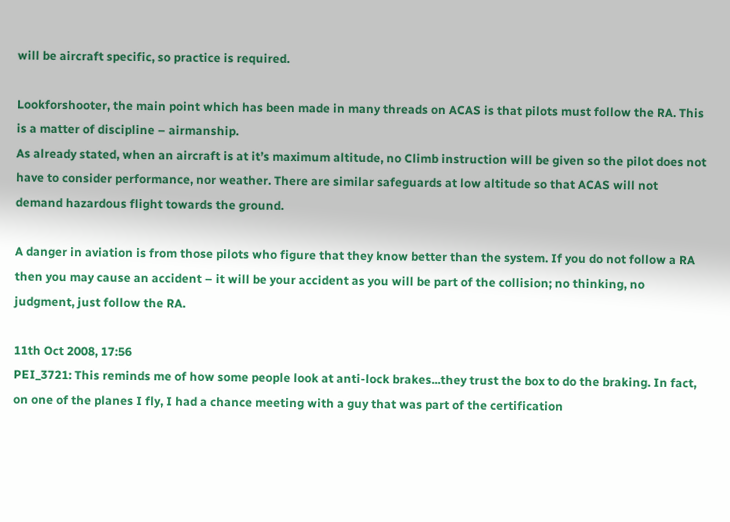will be aircraft specific, so practice is required.

Lookforshooter, the main point which has been made in many threads on ACAS is that pilots must follow the RA. This is a matter of discipline – airmanship.
As already stated, when an aircraft is at it’s maximum altitude, no Climb instruction will be given so the pilot does not have to consider performance, nor weather. There are similar safeguards at low altitude so that ACAS will not demand hazardous flight towards the ground.

A danger in aviation is from those pilots who figure that they know better than the system. If you do not follow a RA then you may cause an accident – it will be your accident as you will be part of the collision; no thinking, no judgment, just follow the RA.

11th Oct 2008, 17:56
PEI_3721: This reminds me of how some people look at anti-lock brakes...they trust the box to do the braking. In fact, on one of the planes I fly, I had a chance meeting with a guy that was part of the certification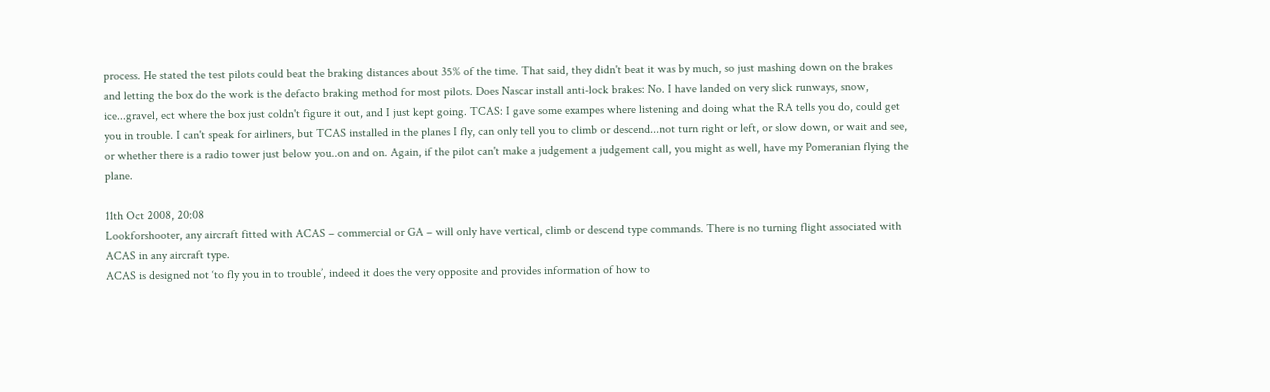process. He stated the test pilots could beat the braking distances about 35% of the time. That said, they didn't beat it was by much, so just mashing down on the brakes and letting the box do the work is the defacto braking method for most pilots. Does Nascar install anti-lock brakes: No. I have landed on very slick runways, snow, ice...gravel, ect where the box just coldn't figure it out, and I just kept going. TCAS: I gave some exampes where listening and doing what the RA tells you do, could get you in trouble. I can't speak for airliners, but TCAS installed in the planes I fly, can only tell you to climb or descend...not turn right or left, or slow down, or wait and see, or whether there is a radio tower just below you..on and on. Again, if the pilot can't make a judgement a judgement call, you might as well, have my Pomeranian flying the plane.

11th Oct 2008, 20:08
Lookforshooter, any aircraft fitted with ACAS – commercial or GA – will only have vertical, climb or descend type commands. There is no turning flight associated with ACAS in any aircraft type.
ACAS is designed not ‘to fly you in to trouble’, indeed it does the very opposite and provides information of how to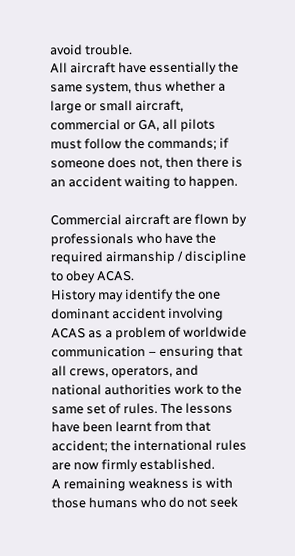avoid trouble.
All aircraft have essentially the same system, thus whether a large or small aircraft, commercial or GA, all pilots must follow the commands; if someone does not, then there is an accident waiting to happen.

Commercial aircraft are flown by professionals who have the required airmanship / discipline to obey ACAS.
History may identify the one dominant accident involving ACAS as a problem of worldwide communication – ensuring that all crews, operators, and national authorities work to the same set of rules. The lessons have been learnt from that accident; the international rules are now firmly established.
A remaining weakness is with those humans who do not seek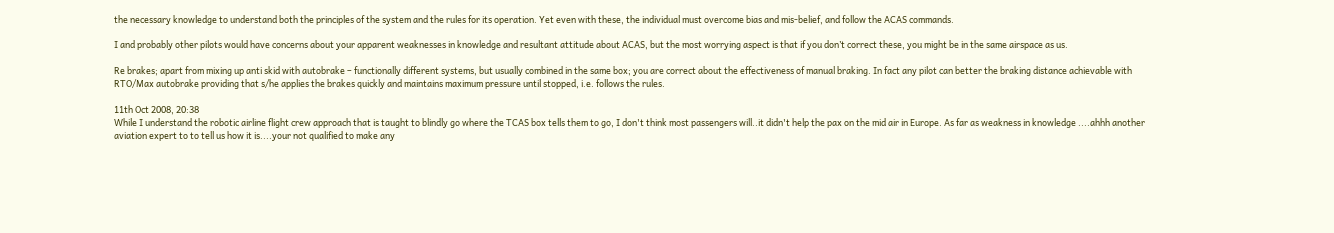the necessary knowledge to understand both the principles of the system and the rules for its operation. Yet even with these, the individual must overcome bias and mis-belief, and follow the ACAS commands.

I and probably other pilots would have concerns about your apparent weaknesses in knowledge and resultant attitude about ACAS, but the most worrying aspect is that if you don’t correct these, you might be in the same airspace as us.

Re brakes; apart from mixing up anti skid with autobrake – functionally different systems, but usually combined in the same box; you are correct about the effectiveness of manual braking. In fact any pilot can better the braking distance achievable with RTO/Max autobrake providing that s/he applies the brakes quickly and maintains maximum pressure until stopped, i.e. follows the rules.

11th Oct 2008, 20:38
While I understand the robotic airline flight crew approach that is taught to blindly go where the TCAS box tells them to go, I don't think most passengers will..it didn't help the pax on the mid air in Europe. As far as weakness in knowledge ....ahhh another aviation expert to to tell us how it is....your not qualified to make any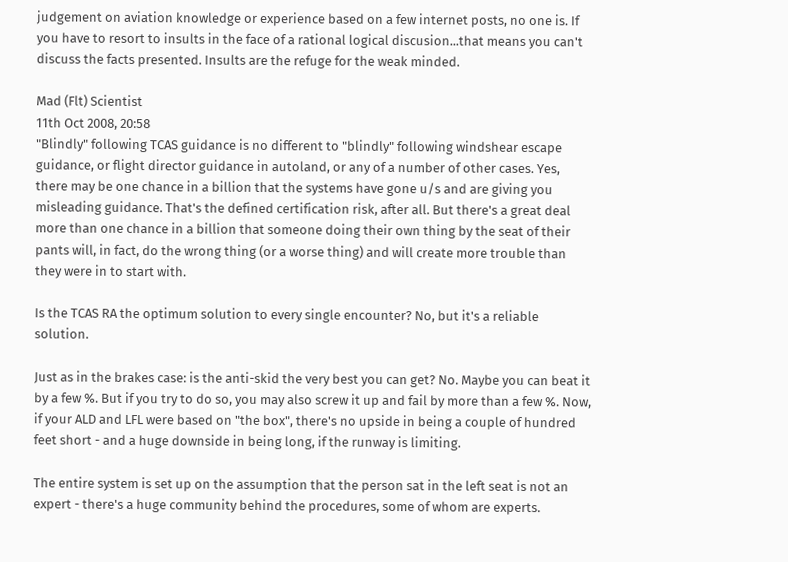judgement on aviation knowledge or experience based on a few internet posts, no one is. If you have to resort to insults in the face of a rational logical discusion...that means you can't discuss the facts presented. Insults are the refuge for the weak minded.

Mad (Flt) Scientist
11th Oct 2008, 20:58
"Blindly" following TCAS guidance is no different to "blindly" following windshear escape guidance, or flight director guidance in autoland, or any of a number of other cases. Yes, there may be one chance in a billion that the systems have gone u/s and are giving you misleading guidance. That's the defined certification risk, after all. But there's a great deal more than one chance in a billion that someone doing their own thing by the seat of their pants will, in fact, do the wrong thing (or a worse thing) and will create more trouble than they were in to start with.

Is the TCAS RA the optimum solution to every single encounter? No, but it's a reliable solution.

Just as in the brakes case: is the anti-skid the very best you can get? No. Maybe you can beat it by a few %. But if you try to do so, you may also screw it up and fail by more than a few %. Now, if your ALD and LFL were based on "the box", there's no upside in being a couple of hundred feet short - and a huge downside in being long, if the runway is limiting.

The entire system is set up on the assumption that the person sat in the left seat is not an expert - there's a huge community behind the procedures, some of whom are experts.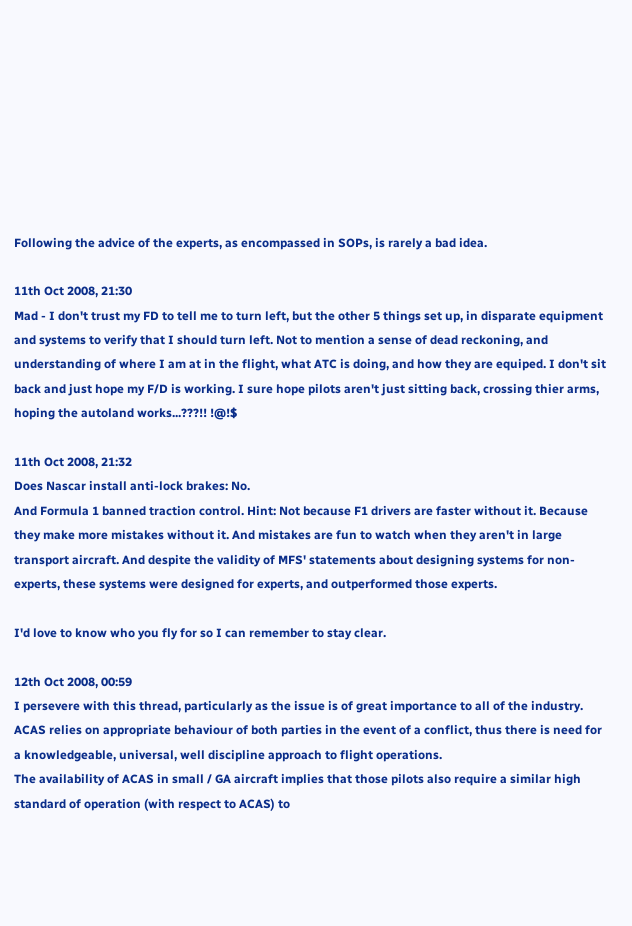Following the advice of the experts, as encompassed in SOPs, is rarely a bad idea.

11th Oct 2008, 21:30
Mad - I don't trust my FD to tell me to turn left, but the other 5 things set up, in disparate equipment and systems to verify that I should turn left. Not to mention a sense of dead reckoning, and understanding of where I am at in the flight, what ATC is doing, and how they are equiped. I don't sit back and just hope my F/D is working. I sure hope pilots aren't just sitting back, crossing thier arms, hoping the autoland works...???!! !@!$

11th Oct 2008, 21:32
Does Nascar install anti-lock brakes: No.
And Formula 1 banned traction control. Hint: Not because F1 drivers are faster without it. Because they make more mistakes without it. And mistakes are fun to watch when they aren't in large transport aircraft. And despite the validity of MFS' statements about designing systems for non-experts, these systems were designed for experts, and outperformed those experts.

I'd love to know who you fly for so I can remember to stay clear.

12th Oct 2008, 00:59
I persevere with this thread, particularly as the issue is of great importance to all of the industry.
ACAS relies on appropriate behaviour of both parties in the event of a conflict, thus there is need for a knowledgeable, universal, well discipline approach to flight operations.
The availability of ACAS in small / GA aircraft implies that those pilots also require a similar high standard of operation (with respect to ACAS) to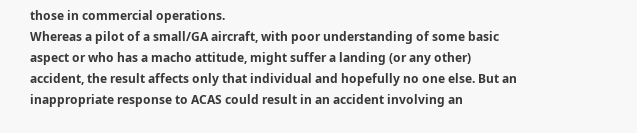those in commercial operations.
Whereas a pilot of a small/GA aircraft, with poor understanding of some basic aspect or who has a macho attitude, might suffer a landing (or any other) accident, the result affects only that individual and hopefully no one else. But an inappropriate response to ACAS could result in an accident involving an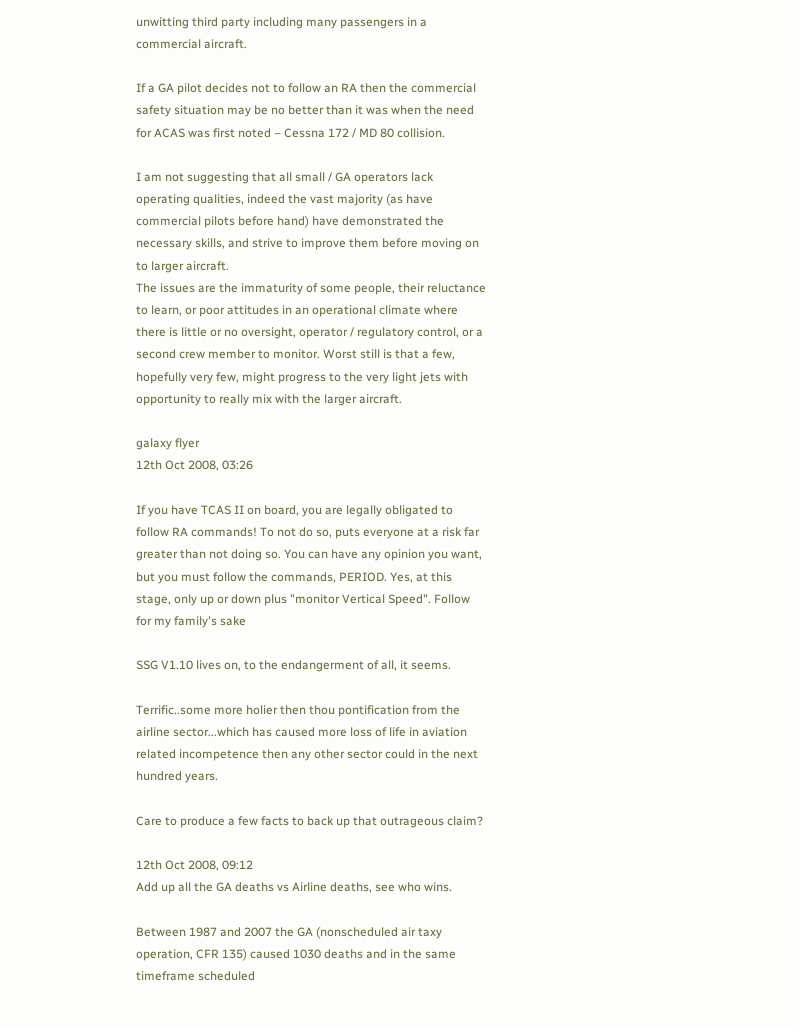unwitting third party including many passengers in a commercial aircraft.

If a GA pilot decides not to follow an RA then the commercial safety situation may be no better than it was when the need for ACAS was first noted – Cessna 172 / MD 80 collision.

I am not suggesting that all small / GA operators lack operating qualities, indeed the vast majority (as have commercial pilots before hand) have demonstrated the necessary skills, and strive to improve them before moving on to larger aircraft.
The issues are the immaturity of some people, their reluctance to learn, or poor attitudes in an operational climate where there is little or no oversight, operator / regulatory control, or a second crew member to monitor. Worst still is that a few, hopefully very few, might progress to the very light jets with opportunity to really mix with the larger aircraft.

galaxy flyer
12th Oct 2008, 03:26

If you have TCAS II on board, you are legally obligated to follow RA commands! To not do so, puts everyone at a risk far greater than not doing so. You can have any opinion you want, but you must follow the commands, PERIOD. Yes, at this stage, only up or down plus "monitor Vertical Speed". Follow for my family's sake

SSG V1.10 lives on, to the endangerment of all, it seems.

Terrific..some more holier then thou pontification from the airline sector...which has caused more loss of life in aviation related incompetence then any other sector could in the next hundred years.

Care to produce a few facts to back up that outrageous claim?

12th Oct 2008, 09:12
Add up all the GA deaths vs Airline deaths, see who wins.

Between 1987 and 2007 the GA (nonscheduled air taxy operation, CFR 135) caused 1030 deaths and in the same timeframe scheduled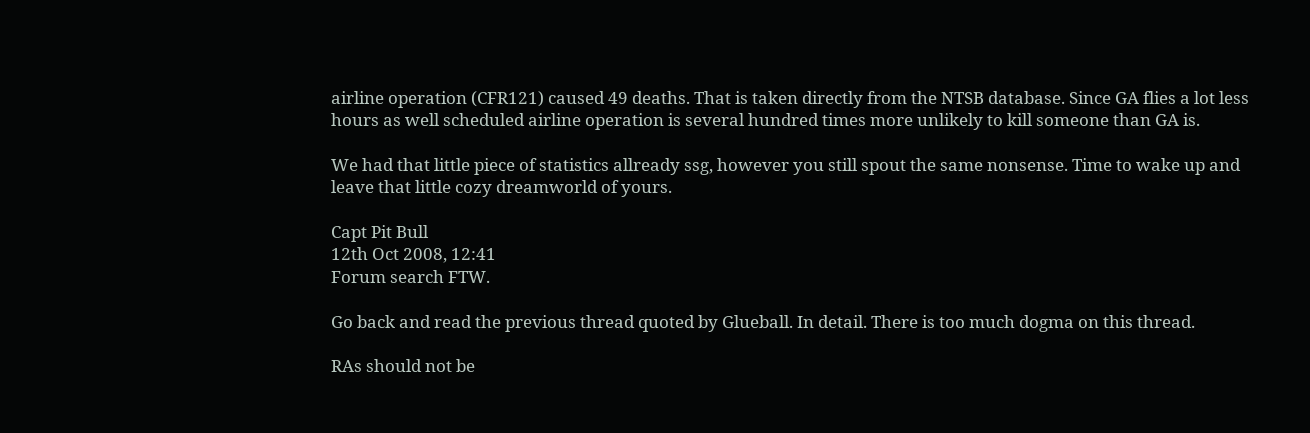airline operation (CFR121) caused 49 deaths. That is taken directly from the NTSB database. Since GA flies a lot less hours as well scheduled airline operation is several hundred times more unlikely to kill someone than GA is.

We had that little piece of statistics allready ssg, however you still spout the same nonsense. Time to wake up and leave that little cozy dreamworld of yours.

Capt Pit Bull
12th Oct 2008, 12:41
Forum search FTW.

Go back and read the previous thread quoted by Glueball. In detail. There is too much dogma on this thread.

RAs should not be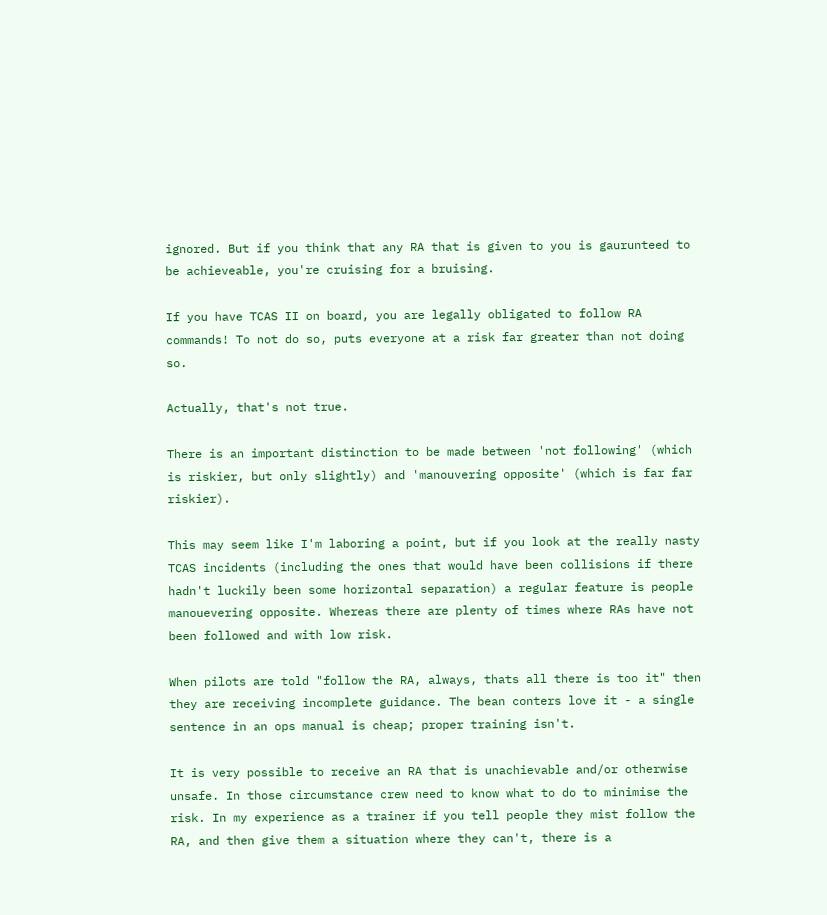ignored. But if you think that any RA that is given to you is gaurunteed to be achieveable, you're cruising for a bruising.

If you have TCAS II on board, you are legally obligated to follow RA commands! To not do so, puts everyone at a risk far greater than not doing so.

Actually, that's not true.

There is an important distinction to be made between 'not following' (which is riskier, but only slightly) and 'manouvering opposite' (which is far far riskier).

This may seem like I'm laboring a point, but if you look at the really nasty TCAS incidents (including the ones that would have been collisions if there hadn't luckily been some horizontal separation) a regular feature is people manouevering opposite. Whereas there are plenty of times where RAs have not been followed and with low risk.

When pilots are told "follow the RA, always, thats all there is too it" then they are receiving incomplete guidance. The bean conters love it - a single sentence in an ops manual is cheap; proper training isn't.

It is very possible to receive an RA that is unachievable and/or otherwise unsafe. In those circumstance crew need to know what to do to minimise the risk. In my experience as a trainer if you tell people they mist follow the RA, and then give them a situation where they can't, there is a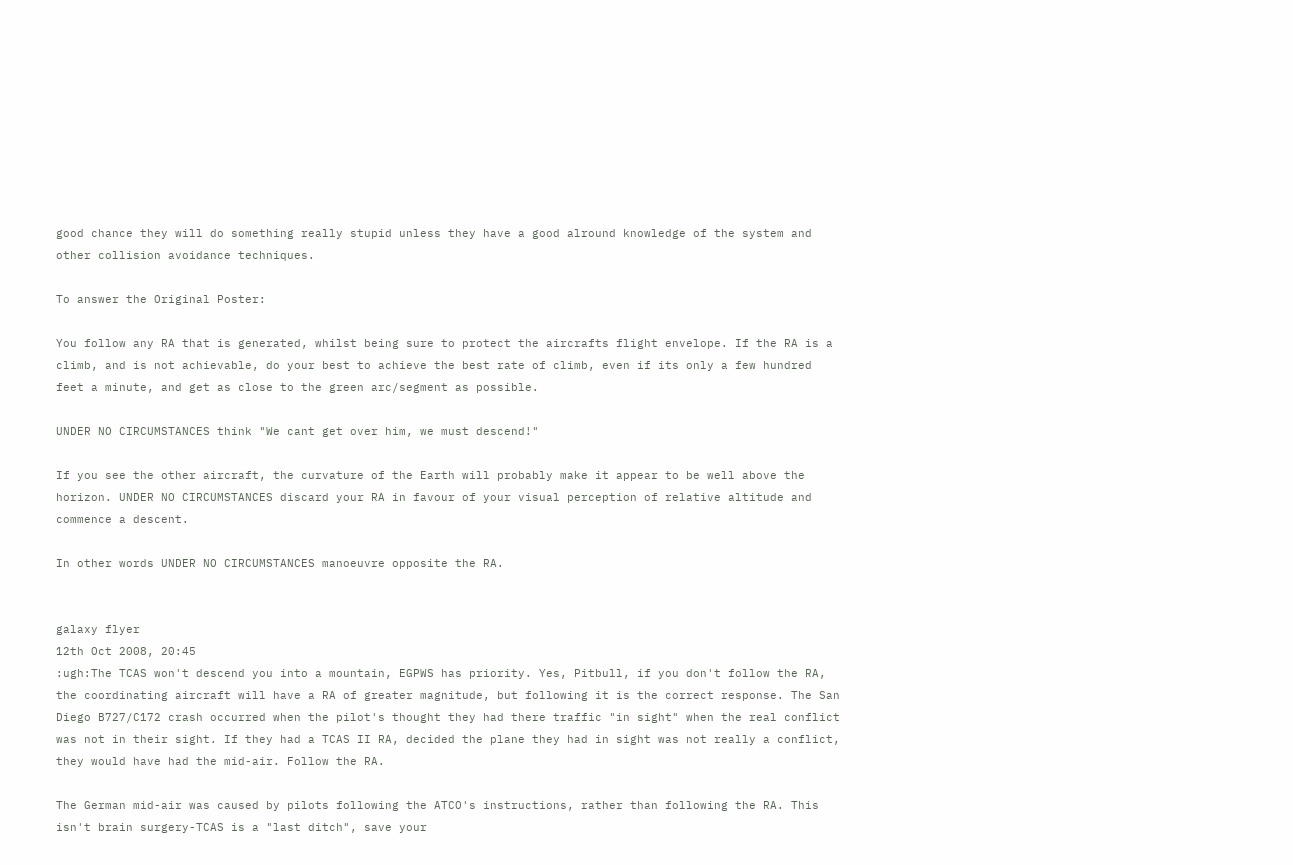good chance they will do something really stupid unless they have a good alround knowledge of the system and other collision avoidance techniques.

To answer the Original Poster:

You follow any RA that is generated, whilst being sure to protect the aircrafts flight envelope. If the RA is a climb, and is not achievable, do your best to achieve the best rate of climb, even if its only a few hundred feet a minute, and get as close to the green arc/segment as possible.

UNDER NO CIRCUMSTANCES think "We cant get over him, we must descend!"

If you see the other aircraft, the curvature of the Earth will probably make it appear to be well above the horizon. UNDER NO CIRCUMSTANCES discard your RA in favour of your visual perception of relative altitude and commence a descent.

In other words UNDER NO CIRCUMSTANCES manoeuvre opposite the RA.


galaxy flyer
12th Oct 2008, 20:45
:ugh:The TCAS won't descend you into a mountain, EGPWS has priority. Yes, Pitbull, if you don't follow the RA, the coordinating aircraft will have a RA of greater magnitude, but following it is the correct response. The San Diego B727/C172 crash occurred when the pilot's thought they had there traffic "in sight" when the real conflict was not in their sight. If they had a TCAS II RA, decided the plane they had in sight was not really a conflict, they would have had the mid-air. Follow the RA.

The German mid-air was caused by pilots following the ATCO's instructions, rather than following the RA. This isn't brain surgery-TCAS is a "last ditch", save your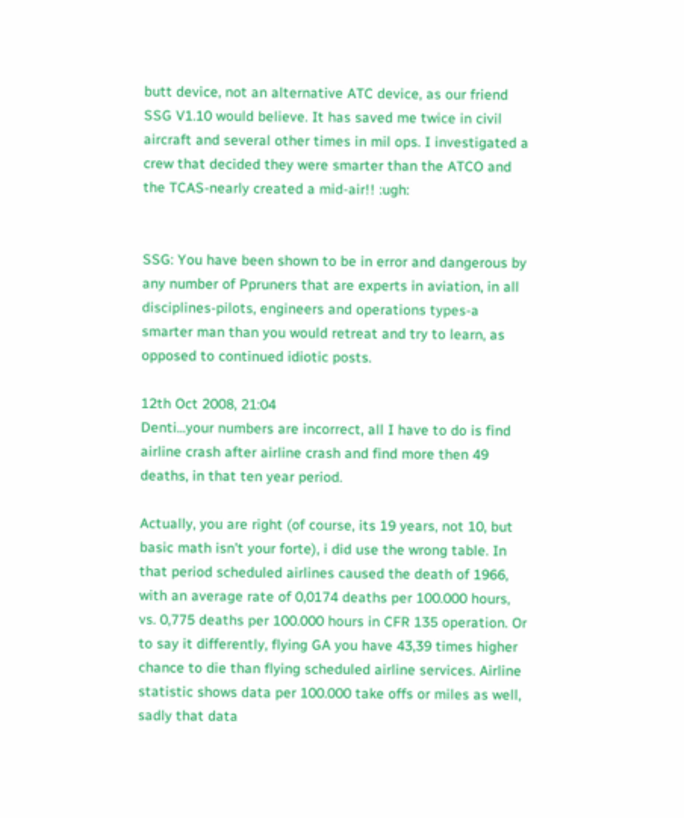butt device, not an alternative ATC device, as our friend SSG V1.10 would believe. It has saved me twice in civil aircraft and several other times in mil ops. I investigated a crew that decided they were smarter than the ATCO and the TCAS-nearly created a mid-air!! :ugh:


SSG: You have been shown to be in error and dangerous by any number of Ppruners that are experts in aviation, in all disciplines-pilots, engineers and operations types-a smarter man than you would retreat and try to learn, as opposed to continued idiotic posts.

12th Oct 2008, 21:04
Denti...your numbers are incorrect, all I have to do is find airline crash after airline crash and find more then 49 deaths, in that ten year period.

Actually, you are right (of course, its 19 years, not 10, but basic math isn't your forte), i did use the wrong table. In that period scheduled airlines caused the death of 1966, with an average rate of 0,0174 deaths per 100.000 hours, vs. 0,775 deaths per 100.000 hours in CFR 135 operation. Or to say it differently, flying GA you have 43,39 times higher chance to die than flying scheduled airline services. Airline statistic shows data per 100.000 take offs or miles as well, sadly that data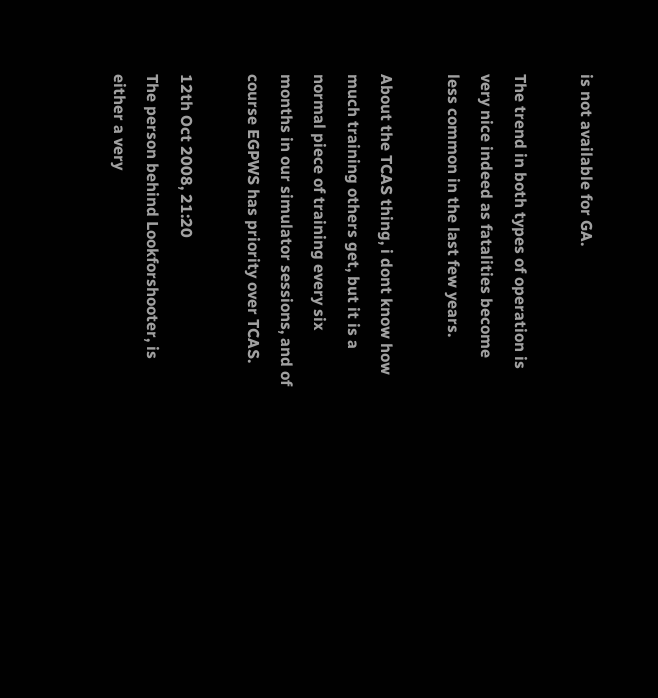is not available for GA.

The trend in both types of operation is very nice indeed as fatalities become less common in the last few years.

About the TCAS thing, i dont know how much training others get, but it is a normal piece of training every six months in our simulator sessions, and of course EGPWS has priority over TCAS.

12th Oct 2008, 21:20
The person behind Lookforshooter, is either a very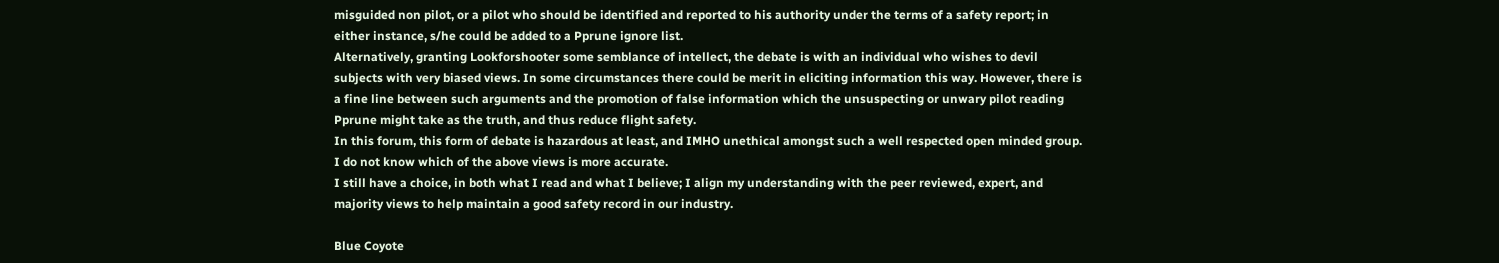misguided non pilot, or a pilot who should be identified and reported to his authority under the terms of a safety report; in either instance, s/he could be added to a Pprune ignore list.
Alternatively, granting Lookforshooter some semblance of intellect, the debate is with an individual who wishes to devil subjects with very biased views. In some circumstances there could be merit in eliciting information this way. However, there is a fine line between such arguments and the promotion of false information which the unsuspecting or unwary pilot reading Pprune might take as the truth, and thus reduce flight safety.
In this forum, this form of debate is hazardous at least, and IMHO unethical amongst such a well respected open minded group.
I do not know which of the above views is more accurate.
I still have a choice, in both what I read and what I believe; I align my understanding with the peer reviewed, expert, and majority views to help maintain a good safety record in our industry.

Blue Coyote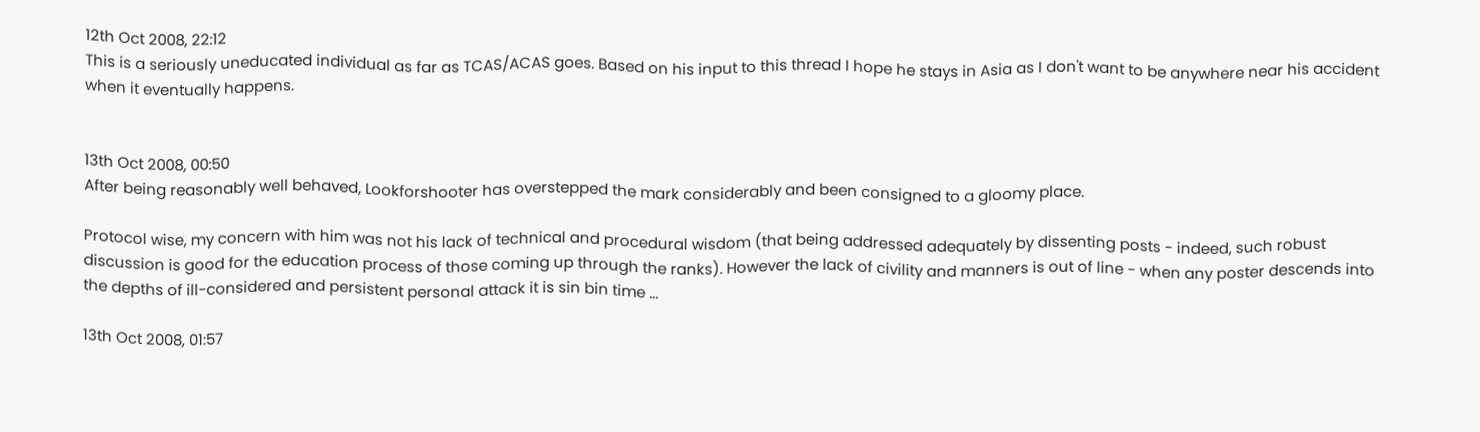12th Oct 2008, 22:12
This is a seriously uneducated individual as far as TCAS/ACAS goes. Based on his input to this thread I hope he stays in Asia as I don't want to be anywhere near his accident when it eventually happens.


13th Oct 2008, 00:50
After being reasonably well behaved, Lookforshooter has overstepped the mark considerably and been consigned to a gloomy place.

Protocol wise, my concern with him was not his lack of technical and procedural wisdom (that being addressed adequately by dissenting posts - indeed, such robust discussion is good for the education process of those coming up through the ranks). However the lack of civility and manners is out of line - when any poster descends into the depths of ill-considered and persistent personal attack it is sin bin time ...

13th Oct 2008, 01:57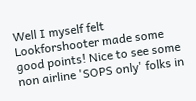Well I myself felt Lookforshooter made some good points! Nice to see some non airline 'SOPS only' folks in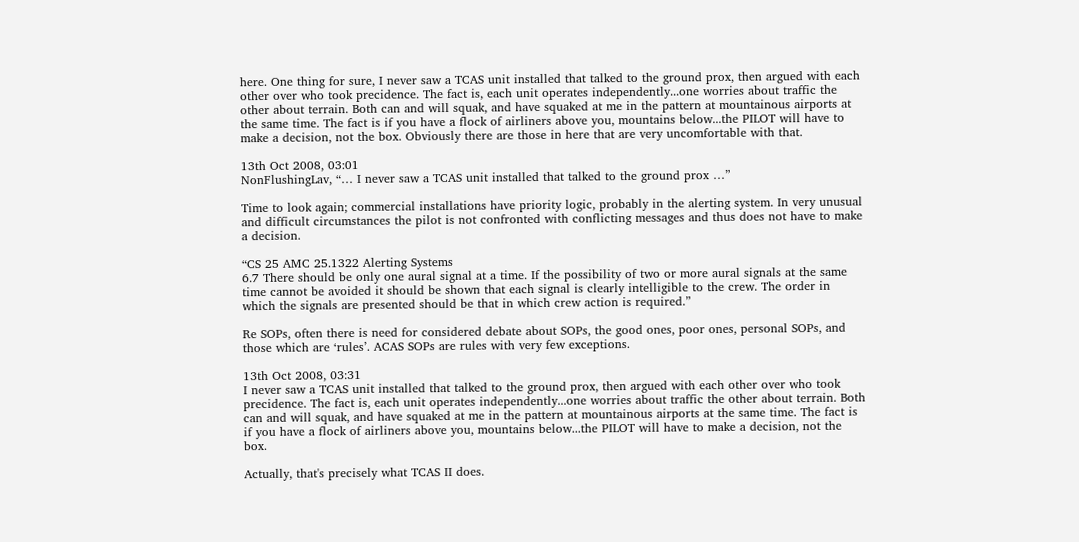here. One thing for sure, I never saw a TCAS unit installed that talked to the ground prox, then argued with each other over who took precidence. The fact is, each unit operates independently...one worries about traffic the other about terrain. Both can and will squak, and have squaked at me in the pattern at mountainous airports at the same time. The fact is if you have a flock of airliners above you, mountains below...the PILOT will have to make a decision, not the box. Obviously there are those in here that are very uncomfortable with that.

13th Oct 2008, 03:01
NonFlushingLav, “… I never saw a TCAS unit installed that talked to the ground prox …”

Time to look again; commercial installations have priority logic, probably in the alerting system. In very unusual and difficult circumstances the pilot is not confronted with conflicting messages and thus does not have to make a decision.

“CS 25 AMC 25.1322 Alerting Systems
6.7 There should be only one aural signal at a time. If the possibility of two or more aural signals at the same time cannot be avoided it should be shown that each signal is clearly intelligible to the crew. The order in which the signals are presented should be that in which crew action is required.”

Re SOPs, often there is need for considered debate about SOPs, the good ones, poor ones, personal SOPs, and those which are ‘rules’. ACAS SOPs are rules with very few exceptions.

13th Oct 2008, 03:31
I never saw a TCAS unit installed that talked to the ground prox, then argued with each other over who took precidence. The fact is, each unit operates independently...one worries about traffic the other about terrain. Both can and will squak, and have squaked at me in the pattern at mountainous airports at the same time. The fact is if you have a flock of airliners above you, mountains below...the PILOT will have to make a decision, not the box.

Actually, that's precisely what TCAS II does.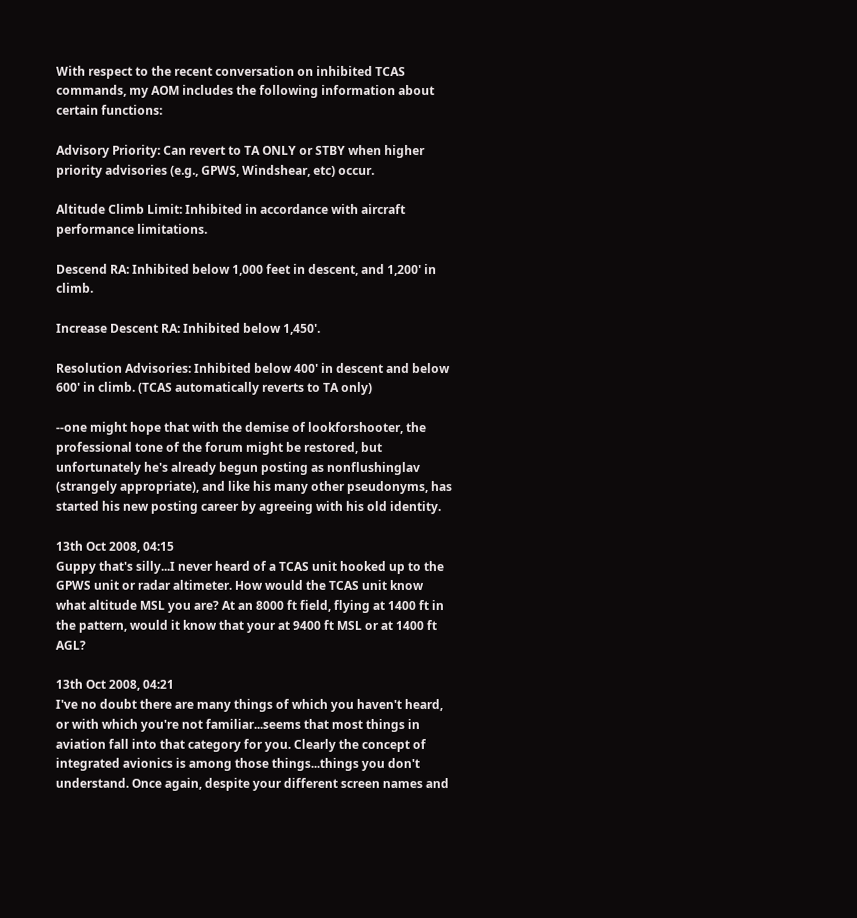With respect to the recent conversation on inhibited TCAS commands, my AOM includes the following information about certain functions:

Advisory Priority: Can revert to TA ONLY or STBY when higher priority advisories (e.g., GPWS, Windshear, etc) occur.

Altitude Climb Limit: Inhibited in accordance with aircraft performance limitations.

Descend RA: Inhibited below 1,000 feet in descent, and 1,200' in climb.

Increase Descent RA: Inhibited below 1,450'.

Resolution Advisories: Inhibited below 400' in descent and below 600' in climb. (TCAS automatically reverts to TA only)

--one might hope that with the demise of lookforshooter, the professional tone of the forum might be restored, but unfortunately he's already begun posting as nonflushinglav (strangely appropriate), and like his many other pseudonyms, has started his new posting career by agreeing with his old identity.

13th Oct 2008, 04:15
Guppy that's silly...I never heard of a TCAS unit hooked up to the GPWS unit or radar altimeter. How would the TCAS unit know what altitude MSL you are? At an 8000 ft field, flying at 1400 ft in the pattern, would it know that your at 9400 ft MSL or at 1400 ft AGL?

13th Oct 2008, 04:21
I've no doubt there are many things of which you haven't heard, or with which you're not familiar...seems that most things in aviation fall into that category for you. Clearly the concept of integrated avionics is among those things...things you don't understand. Once again, despite your different screen names and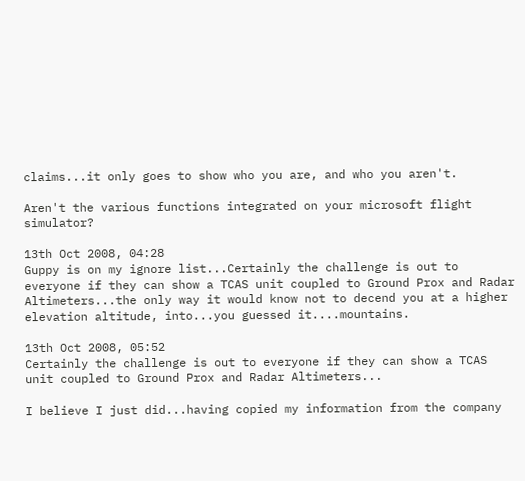claims...it only goes to show who you are, and who you aren't.

Aren't the various functions integrated on your microsoft flight simulator?

13th Oct 2008, 04:28
Guppy is on my ignore list...Certainly the challenge is out to everyone if they can show a TCAS unit coupled to Ground Prox and Radar Altimeters...the only way it would know not to decend you at a higher elevation altitude, into...you guessed it....mountains.

13th Oct 2008, 05:52
Certainly the challenge is out to everyone if they can show a TCAS unit coupled to Ground Prox and Radar Altimeters...

I believe I just did...having copied my information from the company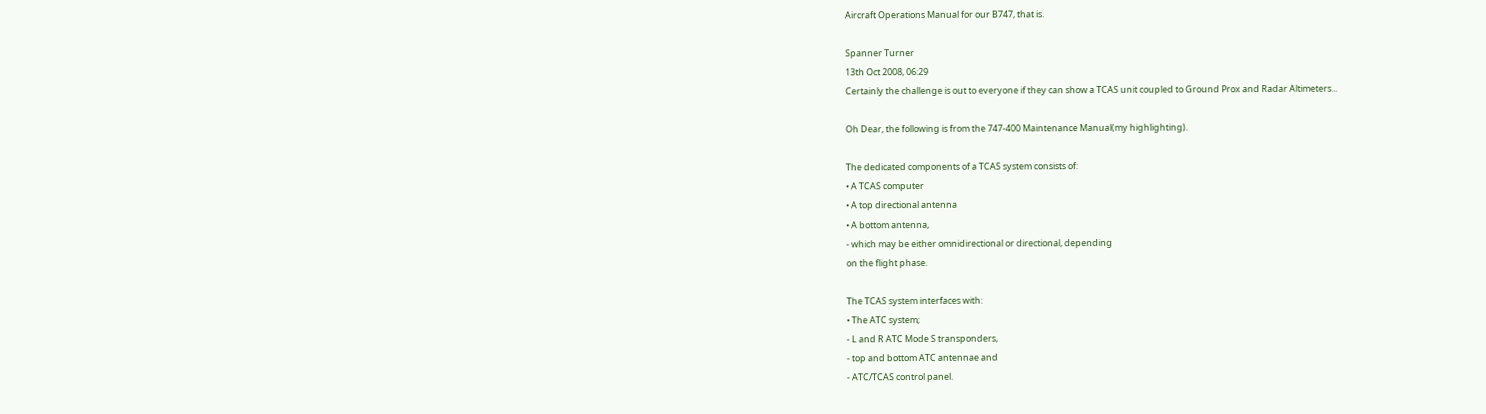Aircraft Operations Manual for our B747, that is.

Spanner Turner
13th Oct 2008, 06:29
Certainly the challenge is out to everyone if they can show a TCAS unit coupled to Ground Prox and Radar Altimeters...

Oh Dear, the following is from the 747-400 Maintenance Manual(my highlighting).

The dedicated components of a TCAS system consists of:
• A TCAS computer
• A top directional antenna
• A bottom antenna,
- which may be either omnidirectional or directional, depending
on the flight phase.

The TCAS system interfaces with:
• The ATC system;
- L and R ATC Mode S transponders,
- top and bottom ATC antennae and
- ATC/TCAS control panel.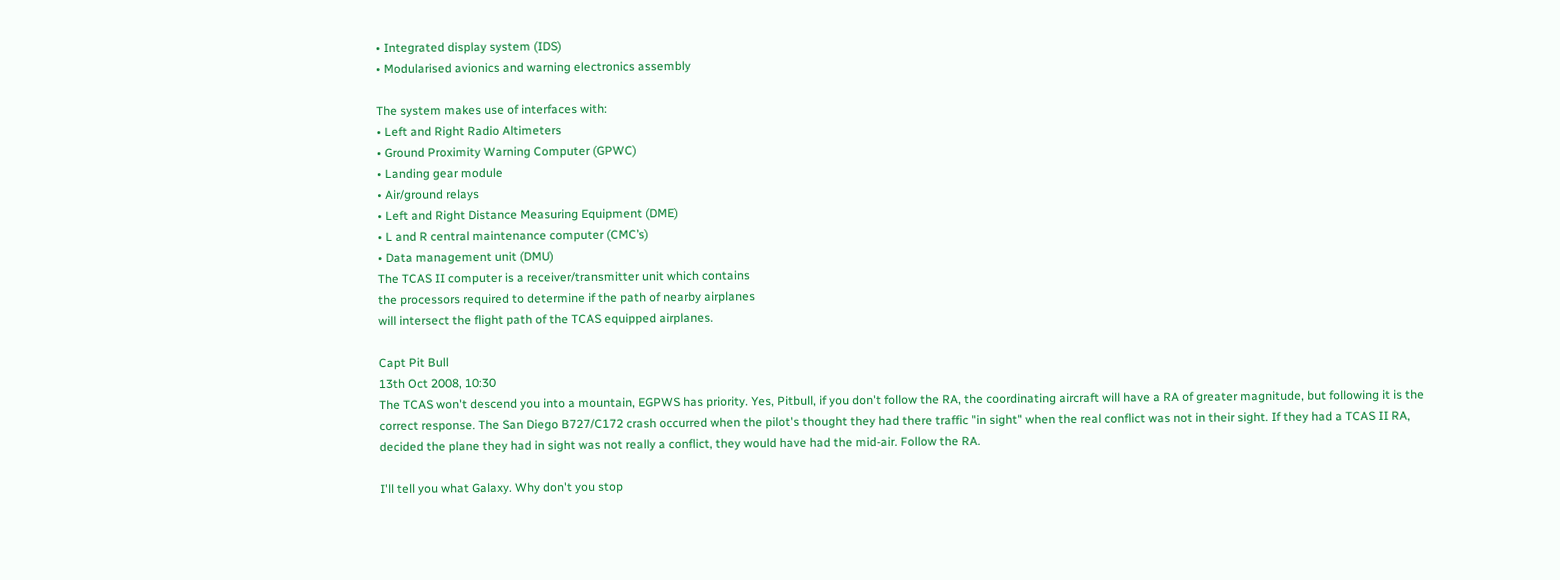• Integrated display system (IDS)
• Modularised avionics and warning electronics assembly

The system makes use of interfaces with:
• Left and Right Radio Altimeters
• Ground Proximity Warning Computer (GPWC)
• Landing gear module
• Air/ground relays
• Left and Right Distance Measuring Equipment (DME)
• L and R central maintenance computer (CMC’s)
• Data management unit (DMU)
The TCAS II computer is a receiver/transmitter unit which contains
the processors required to determine if the path of nearby airplanes
will intersect the flight path of the TCAS equipped airplanes.

Capt Pit Bull
13th Oct 2008, 10:30
The TCAS won't descend you into a mountain, EGPWS has priority. Yes, Pitbull, if you don't follow the RA, the coordinating aircraft will have a RA of greater magnitude, but following it is the correct response. The San Diego B727/C172 crash occurred when the pilot's thought they had there traffic "in sight" when the real conflict was not in their sight. If they had a TCAS II RA, decided the plane they had in sight was not really a conflict, they would have had the mid-air. Follow the RA.

I'll tell you what Galaxy. Why don't you stop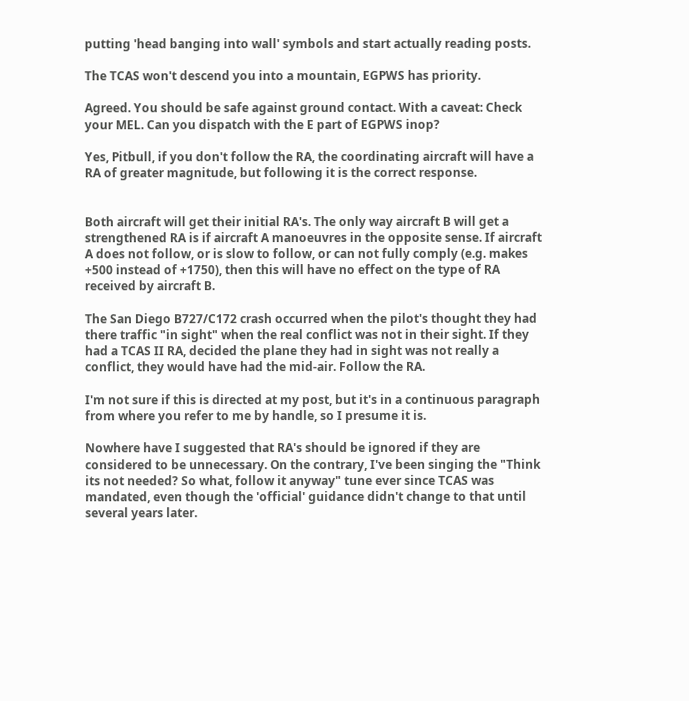putting 'head banging into wall' symbols and start actually reading posts.

The TCAS won't descend you into a mountain, EGPWS has priority.

Agreed. You should be safe against ground contact. With a caveat: Check your MEL. Can you dispatch with the E part of EGPWS inop?

Yes, Pitbull, if you don't follow the RA, the coordinating aircraft will have a RA of greater magnitude, but following it is the correct response.


Both aircraft will get their initial RA's. The only way aircraft B will get a strengthened RA is if aircraft A manoeuvres in the opposite sense. If aircraft A does not follow, or is slow to follow, or can not fully comply (e.g. makes +500 instead of +1750), then this will have no effect on the type of RA received by aircraft B.

The San Diego B727/C172 crash occurred when the pilot's thought they had there traffic "in sight" when the real conflict was not in their sight. If they had a TCAS II RA, decided the plane they had in sight was not really a conflict, they would have had the mid-air. Follow the RA.

I'm not sure if this is directed at my post, but it's in a continuous paragraph from where you refer to me by handle, so I presume it is.

Nowhere have I suggested that RA's should be ignored if they are considered to be unnecessary. On the contrary, I've been singing the "Think its not needed? So what, follow it anyway" tune ever since TCAS was mandated, even though the 'official' guidance didn't change to that until several years later.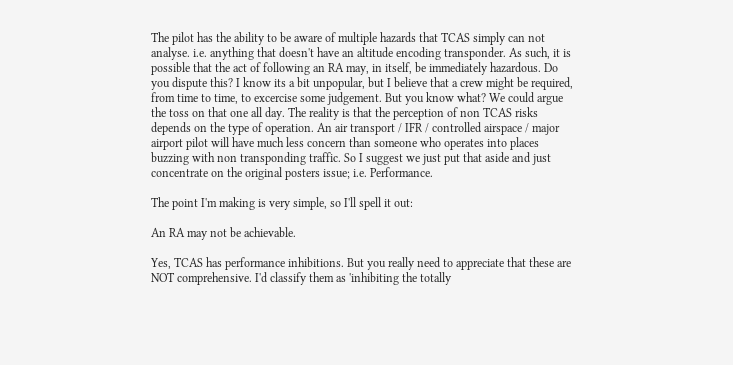The pilot has the ability to be aware of multiple hazards that TCAS simply can not analyse. i.e. anything that doesn't have an altitude encoding transponder. As such, it is possible that the act of following an RA may, in itself, be immediately hazardous. Do you dispute this? I know its a bit unpopular, but I believe that a crew might be required, from time to time, to excercise some judgement. But you know what? We could argue the toss on that one all day. The reality is that the perception of non TCAS risks depends on the type of operation. An air transport / IFR / controlled airspace / major airport pilot will have much less concern than someone who operates into places buzzing with non transponding traffic. So I suggest we just put that aside and just concentrate on the original posters issue; i.e. Performance.

The point I'm making is very simple, so I'll spell it out:

An RA may not be achievable.

Yes, TCAS has performance inhibitions. But you really need to appreciate that these are NOT comprehensive. I'd classify them as 'inhibiting the totally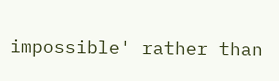impossible' rather than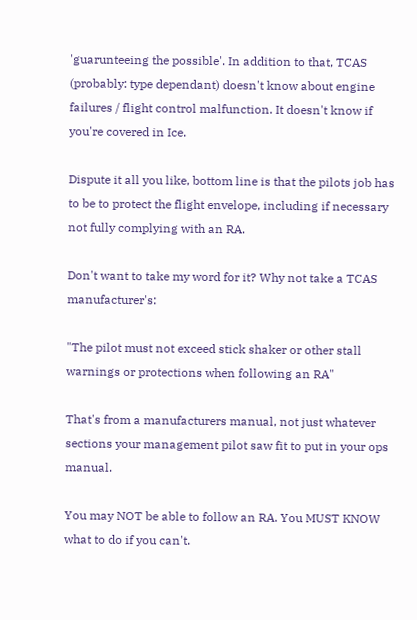'guarunteeing the possible'. In addition to that, TCAS (probably: type dependant) doesn't know about engine failures / flight control malfunction. It doesn't know if you're covered in Ice.

Dispute it all you like, bottom line is that the pilots job has to be to protect the flight envelope, including if necessary not fully complying with an RA.

Don't want to take my word for it? Why not take a TCAS manufacturer's:

"The pilot must not exceed stick shaker or other stall warnings or protections when following an RA"

That's from a manufacturers manual, not just whatever sections your management pilot saw fit to put in your ops manual.

You may NOT be able to follow an RA. You MUST KNOW what to do if you can't.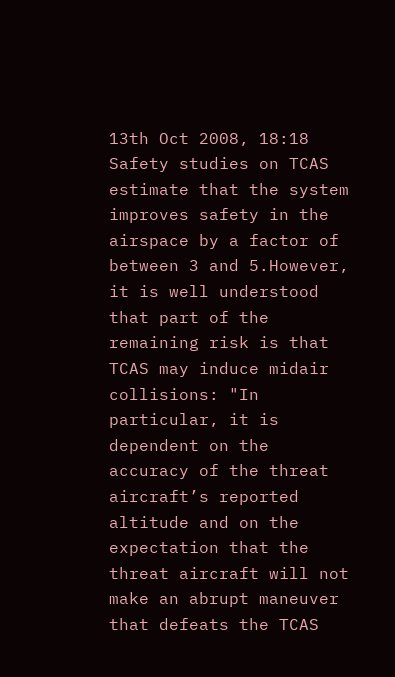13th Oct 2008, 18:18
Safety studies on TCAS estimate that the system improves safety in the airspace by a factor of between 3 and 5.However, it is well understood that part of the remaining risk is that TCAS may induce midair collisions: "In particular, it is dependent on the accuracy of the threat aircraft’s reported altitude and on the expectation that the threat aircraft will not make an abrupt maneuver that defeats the TCAS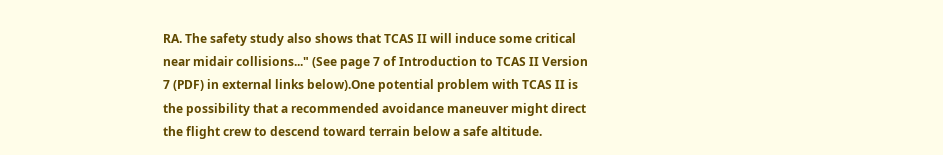RA. The safety study also shows that TCAS II will induce some critical near midair collisions..." (See page 7 of Introduction to TCAS II Version 7 (PDF) in external links below).One potential problem with TCAS II is the possibility that a recommended avoidance maneuver might direct the flight crew to descend toward terrain below a safe altitude.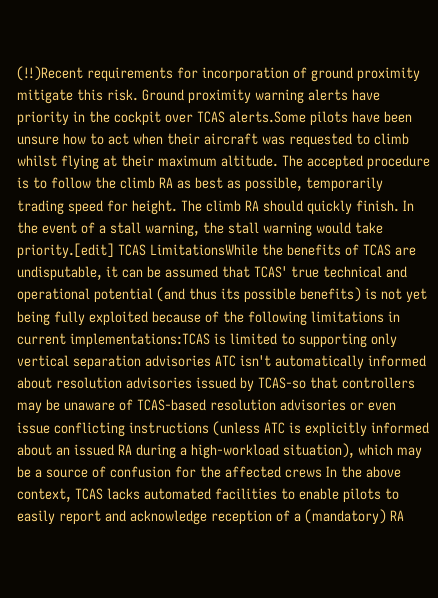(!!)Recent requirements for incorporation of ground proximity mitigate this risk. Ground proximity warning alerts have priority in the cockpit over TCAS alerts.Some pilots have been unsure how to act when their aircraft was requested to climb whilst flying at their maximum altitude. The accepted procedure is to follow the climb RA as best as possible, temporarily trading speed for height. The climb RA should quickly finish. In the event of a stall warning, the stall warning would take priority.[edit] TCAS LimitationsWhile the benefits of TCAS are undisputable, it can be assumed that TCAS' true technical and operational potential (and thus its possible benefits) is not yet being fully exploited because of the following limitations in current implementations:TCAS is limited to supporting only vertical separation advisories ATC isn't automatically informed about resolution advisories issued by TCAS-so that controllers may be unaware of TCAS-based resolution advisories or even issue conflicting instructions (unless ATC is explicitly informed about an issued RA during a high-workload situation), which may be a source of confusion for the affected crews In the above context, TCAS lacks automated facilities to enable pilots to easily report and acknowledge reception of a (mandatory) RA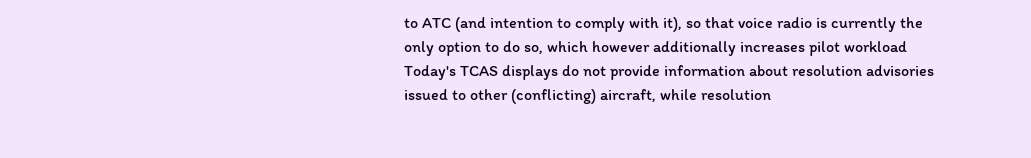to ATC (and intention to comply with it), so that voice radio is currently the only option to do so, which however additionally increases pilot workload Today's TCAS displays do not provide information about resolution advisories issued to other (conflicting) aircraft, while resolution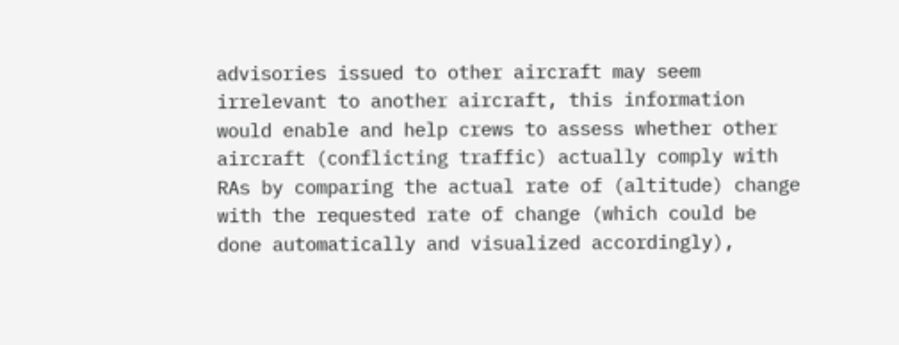advisories issued to other aircraft may seem irrelevant to another aircraft, this information would enable and help crews to assess whether other aircraft (conflicting traffic) actually comply with RAs by comparing the actual rate of (altitude) change with the requested rate of change (which could be done automatically and visualized accordingly),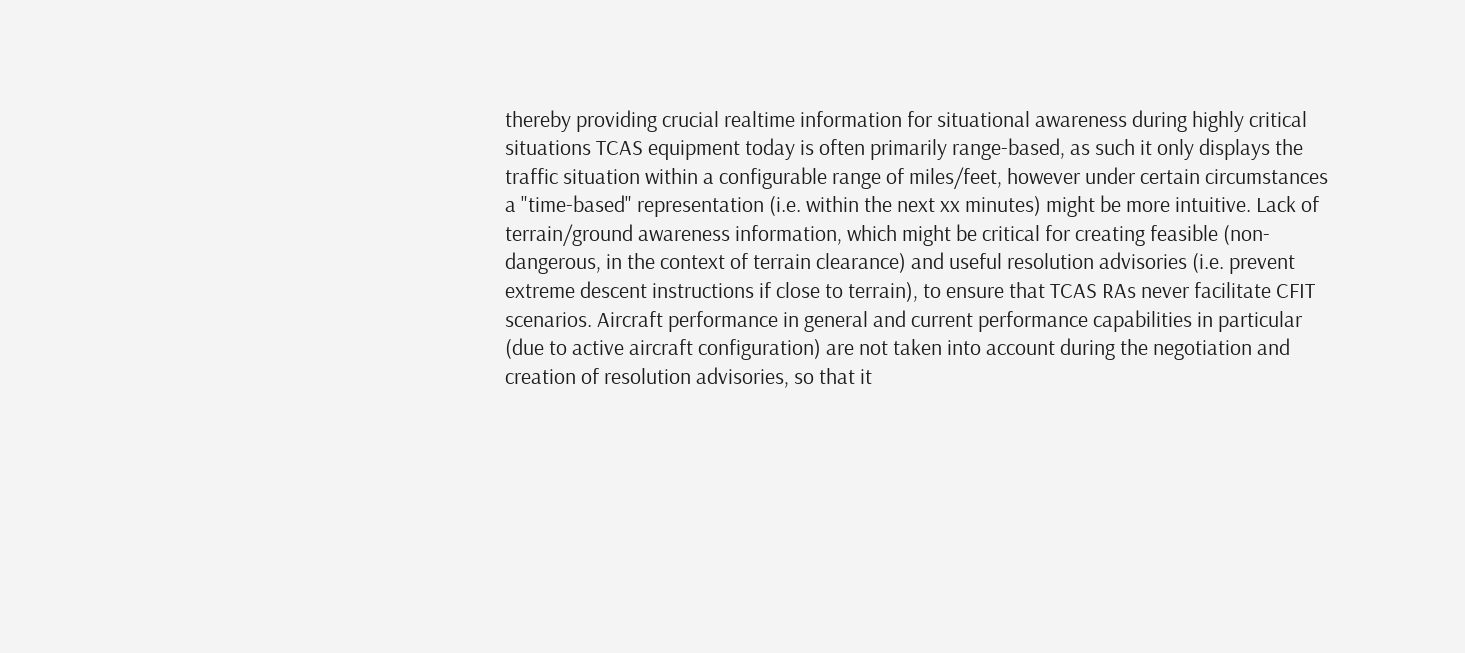thereby providing crucial realtime information for situational awareness during highly critical situations TCAS equipment today is often primarily range-based, as such it only displays the traffic situation within a configurable range of miles/feet, however under certain circumstances a "time-based" representation (i.e. within the next xx minutes) might be more intuitive. Lack of terrain/ground awareness information, which might be critical for creating feasible (non-dangerous, in the context of terrain clearance) and useful resolution advisories (i.e. prevent extreme descent instructions if close to terrain), to ensure that TCAS RAs never facilitate CFIT scenarios. Aircraft performance in general and current performance capabilities in particular (due to active aircraft configuration) are not taken into account during the negotiation and creation of resolution advisories, so that it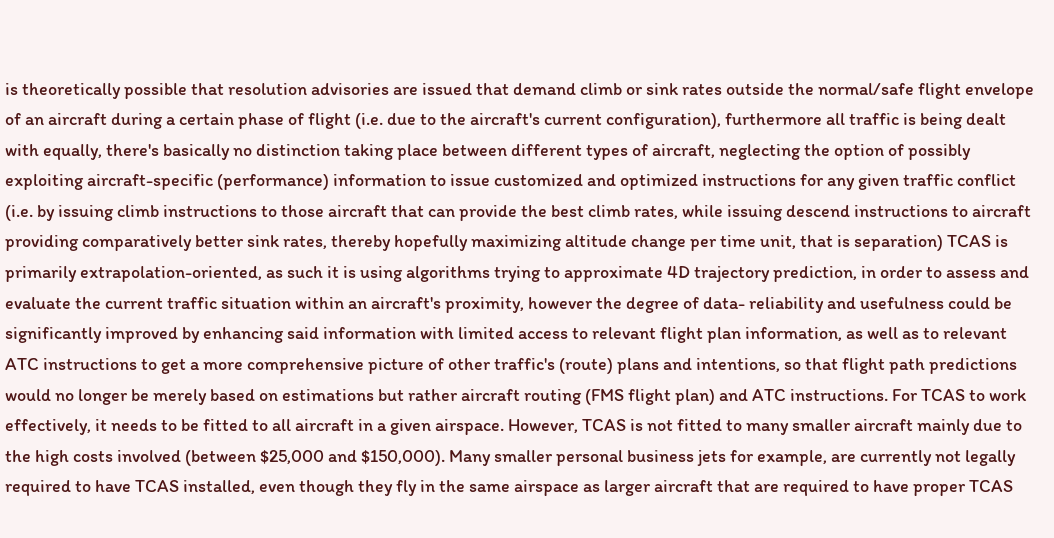is theoretically possible that resolution advisories are issued that demand climb or sink rates outside the normal/safe flight envelope of an aircraft during a certain phase of flight (i.e. due to the aircraft's current configuration), furthermore all traffic is being dealt with equally, there's basically no distinction taking place between different types of aircraft, neglecting the option of possibly exploiting aircraft-specific (performance) information to issue customized and optimized instructions for any given traffic conflict (i.e. by issuing climb instructions to those aircraft that can provide the best climb rates, while issuing descend instructions to aircraft providing comparatively better sink rates, thereby hopefully maximizing altitude change per time unit, that is separation) TCAS is primarily extrapolation-oriented, as such it is using algorithms trying to approximate 4D trajectory prediction, in order to assess and evaluate the current traffic situation within an aircraft's proximity, however the degree of data- reliability and usefulness could be significantly improved by enhancing said information with limited access to relevant flight plan information, as well as to relevant ATC instructions to get a more comprehensive picture of other traffic's (route) plans and intentions, so that flight path predictions would no longer be merely based on estimations but rather aircraft routing (FMS flight plan) and ATC instructions. For TCAS to work effectively, it needs to be fitted to all aircraft in a given airspace. However, TCAS is not fitted to many smaller aircraft mainly due to the high costs involved (between $25,000 and $150,000). Many smaller personal business jets for example, are currently not legally required to have TCAS installed, even though they fly in the same airspace as larger aircraft that are required to have proper TCAS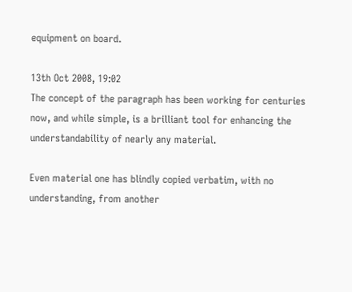equipment on board.

13th Oct 2008, 19:02
The concept of the paragraph has been working for centuries now, and while simple, is a brilliant tool for enhancing the understandability of nearly any material.

Even material one has blindly copied verbatim, with no understanding, from another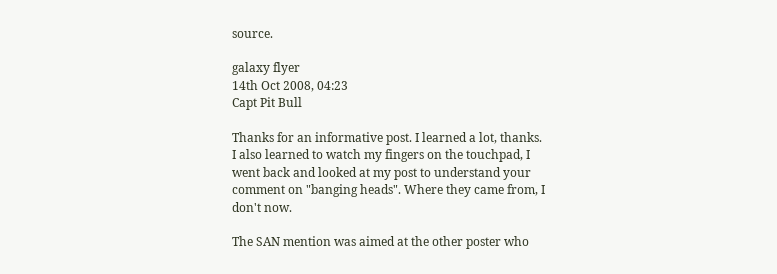source.

galaxy flyer
14th Oct 2008, 04:23
Capt Pit Bull

Thanks for an informative post. I learned a lot, thanks. I also learned to watch my fingers on the touchpad, I went back and looked at my post to understand your comment on "banging heads". Where they came from, I don't now.

The SAN mention was aimed at the other poster who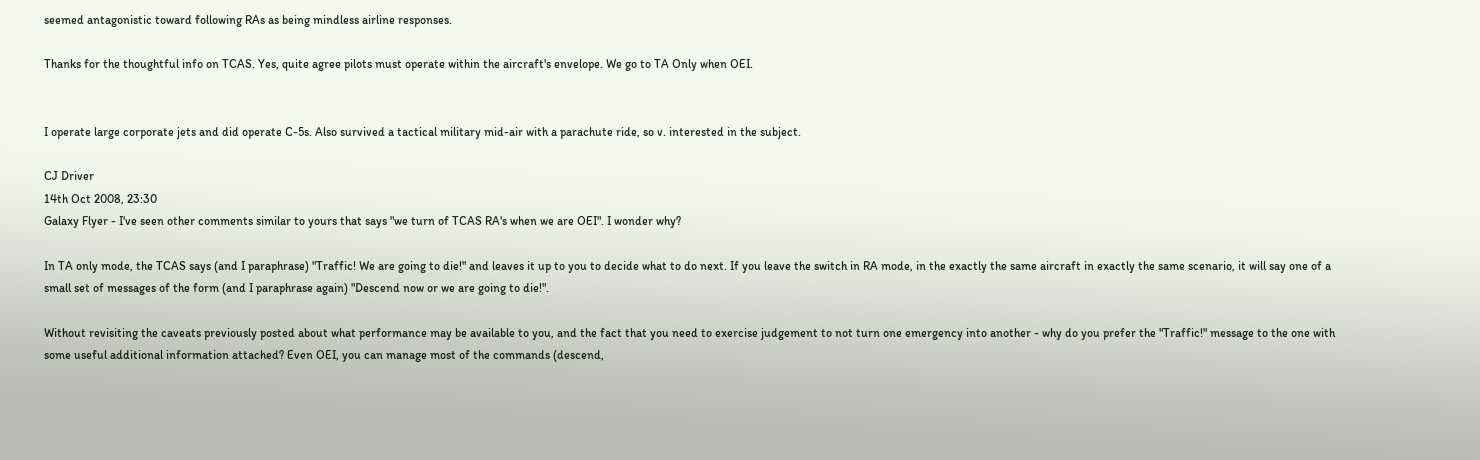seemed antagonistic toward following RAs as being mindless airline responses.

Thanks for the thoughtful info on TCAS. Yes, quite agree pilots must operate within the aircraft's envelope. We go to TA Only when OEI.


I operate large corporate jets and did operate C-5s. Also survived a tactical military mid-air with a parachute ride, so v. interested in the subject.

CJ Driver
14th Oct 2008, 23:30
Galaxy Flyer - I've seen other comments similar to yours that says "we turn of TCAS RA's when we are OEI". I wonder why?

In TA only mode, the TCAS says (and I paraphrase) "Traffic! We are going to die!" and leaves it up to you to decide what to do next. If you leave the switch in RA mode, in the exactly the same aircraft in exactly the same scenario, it will say one of a small set of messages of the form (and I paraphrase again) "Descend now or we are going to die!".

Without revisiting the caveats previously posted about what performance may be available to you, and the fact that you need to exercise judgement to not turn one emergency into another - why do you prefer the "Traffic!" message to the one with some useful additional information attached? Even OEI, you can manage most of the commands (descend,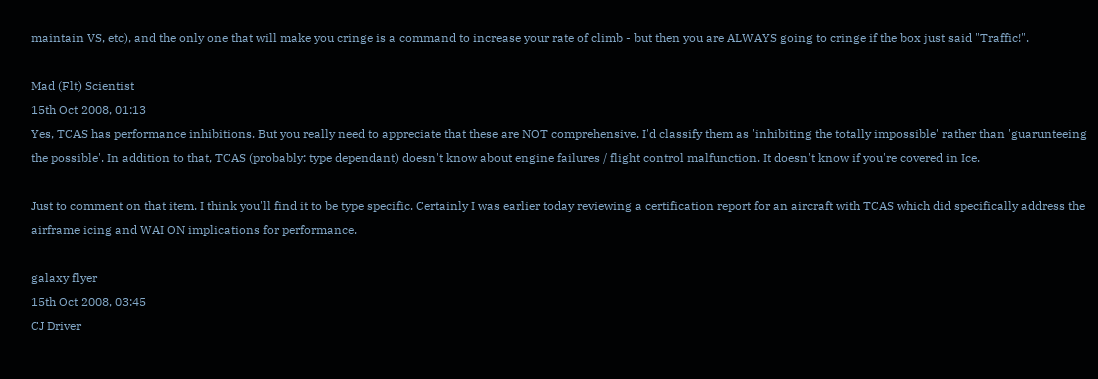maintain VS, etc), and the only one that will make you cringe is a command to increase your rate of climb - but then you are ALWAYS going to cringe if the box just said "Traffic!".

Mad (Flt) Scientist
15th Oct 2008, 01:13
Yes, TCAS has performance inhibitions. But you really need to appreciate that these are NOT comprehensive. I'd classify them as 'inhibiting the totally impossible' rather than 'guarunteeing the possible'. In addition to that, TCAS (probably: type dependant) doesn't know about engine failures / flight control malfunction. It doesn't know if you're covered in Ice.

Just to comment on that item. I think you'll find it to be type specific. Certainly I was earlier today reviewing a certification report for an aircraft with TCAS which did specifically address the airframe icing and WAI ON implications for performance.

galaxy flyer
15th Oct 2008, 03:45
CJ Driver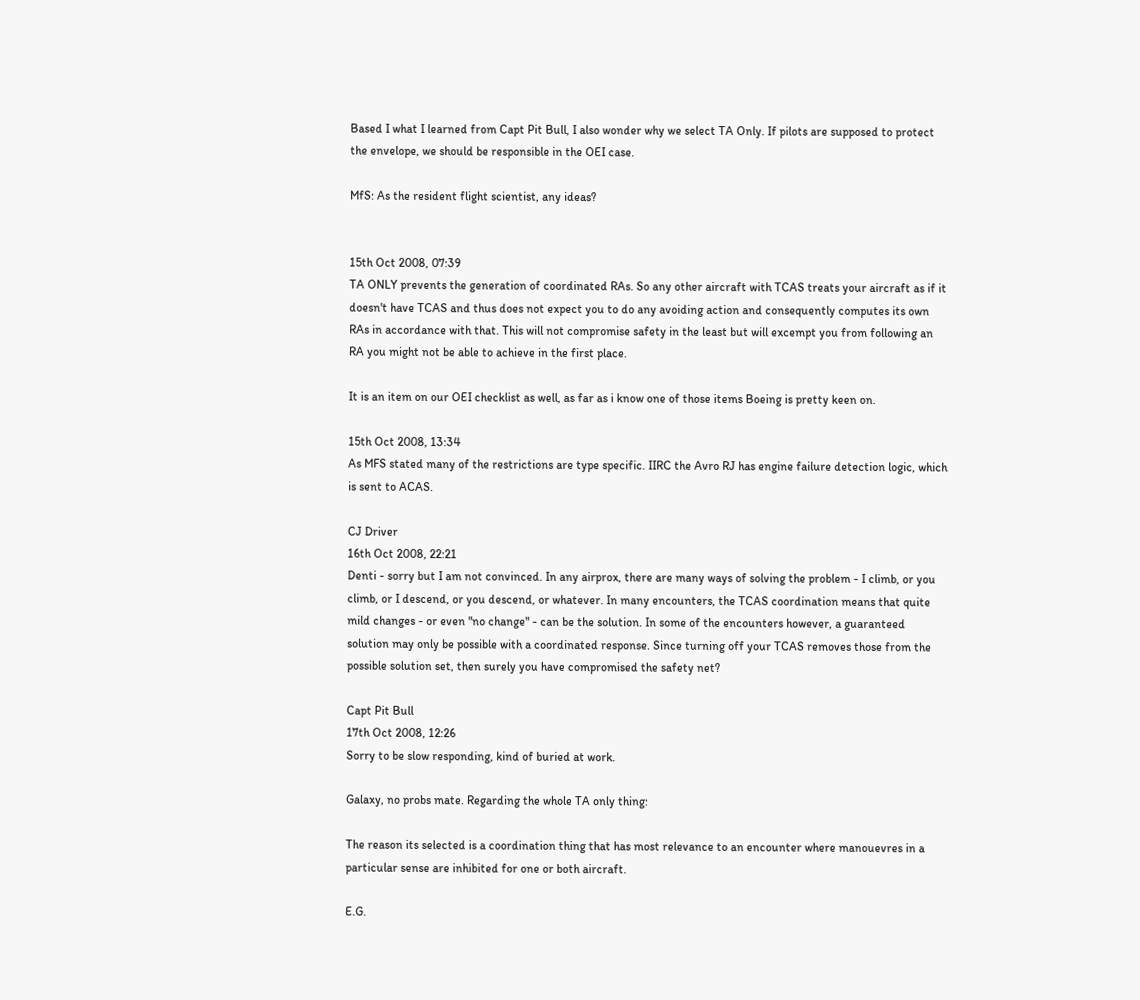Based I what I learned from Capt Pit Bull, I also wonder why we select TA Only. If pilots are supposed to protect the envelope, we should be responsible in the OEI case.

MfS: As the resident flight scientist, any ideas?


15th Oct 2008, 07:39
TA ONLY prevents the generation of coordinated RAs. So any other aircraft with TCAS treats your aircraft as if it doesn't have TCAS and thus does not expect you to do any avoiding action and consequently computes its own RAs in accordance with that. This will not compromise safety in the least but will excempt you from following an RA you might not be able to achieve in the first place.

It is an item on our OEI checklist as well, as far as i know one of those items Boeing is pretty keen on.

15th Oct 2008, 13:34
As MFS stated many of the restrictions are type specific. IIRC the Avro RJ has engine failure detection logic, which is sent to ACAS.

CJ Driver
16th Oct 2008, 22:21
Denti - sorry but I am not convinced. In any airprox, there are many ways of solving the problem - I climb, or you climb, or I descend, or you descend, or whatever. In many encounters, the TCAS coordination means that quite mild changes - or even "no change" - can be the solution. In some of the encounters however, a guaranteed solution may only be possible with a coordinated response. Since turning off your TCAS removes those from the possible solution set, then surely you have compromised the safety net?

Capt Pit Bull
17th Oct 2008, 12:26
Sorry to be slow responding, kind of buried at work.

Galaxy, no probs mate. Regarding the whole TA only thing:

The reason its selected is a coordination thing that has most relevance to an encounter where manouevres in a particular sense are inhibited for one or both aircraft.

E.G.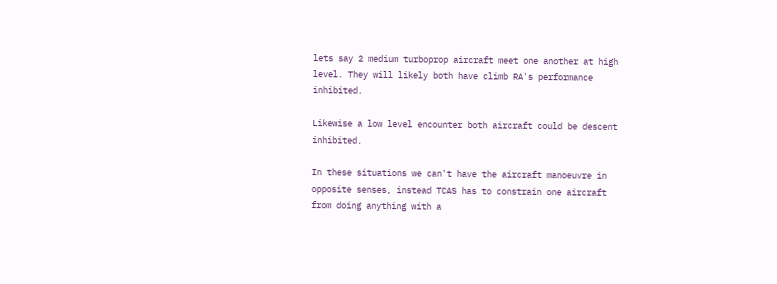lets say 2 medium turboprop aircraft meet one another at high level. They will likely both have climb RA's performance inhibited.

Likewise a low level encounter both aircraft could be descent inhibited.

In these situations we can't have the aircraft manoeuvre in opposite senses, instead TCAS has to constrain one aircraft from doing anything with a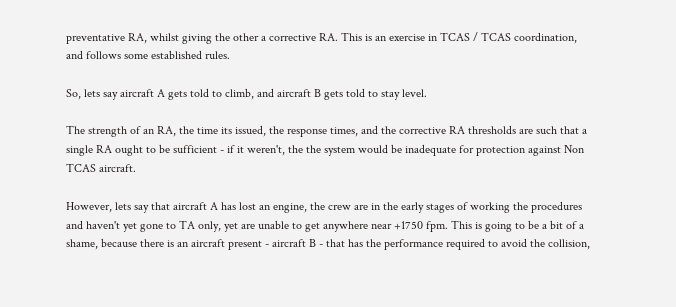preventative RA, whilst giving the other a corrective RA. This is an exercise in TCAS / TCAS coordination, and follows some established rules.

So, lets say aircraft A gets told to climb, and aircraft B gets told to stay level.

The strength of an RA, the time its issued, the response times, and the corrective RA thresholds are such that a single RA ought to be sufficient - if it weren't, the the system would be inadequate for protection against Non TCAS aircraft.

However, lets say that aircraft A has lost an engine, the crew are in the early stages of working the procedures and haven't yet gone to TA only, yet are unable to get anywhere near +1750 fpm. This is going to be a bit of a shame, because there is an aircraft present - aircraft B - that has the performance required to avoid the collision,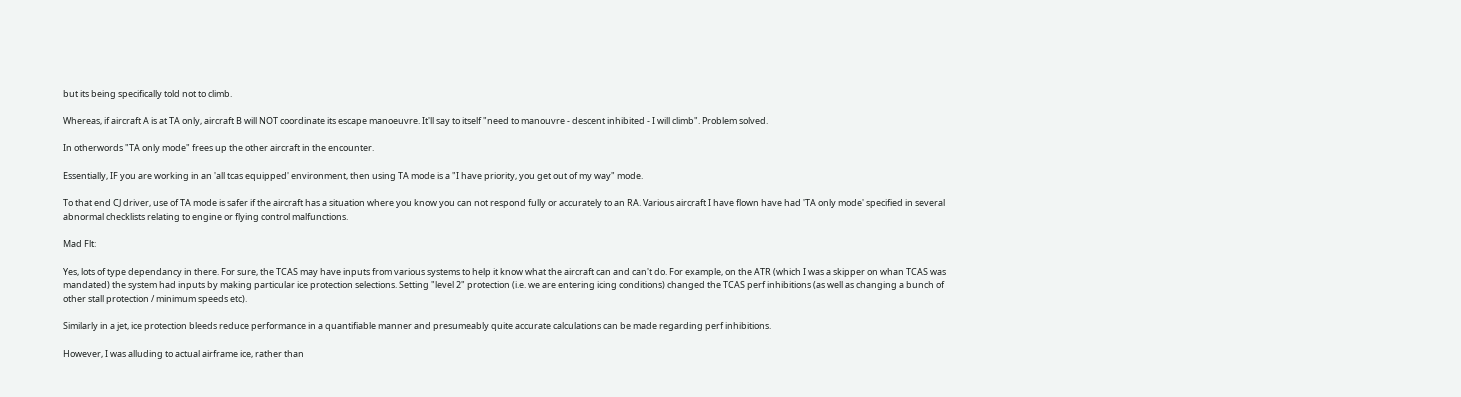but its being specifically told not to climb.

Whereas, if aircraft A is at TA only, aircraft B will NOT coordinate its escape manoeuvre. It'll say to itself "need to manouvre - descent inhibited - I will climb". Problem solved.

In otherwords "TA only mode" frees up the other aircraft in the encounter.

Essentially, IF you are working in an 'all tcas equipped' environment, then using TA mode is a "I have priority, you get out of my way" mode.

To that end CJ driver, use of TA mode is safer if the aircraft has a situation where you know you can not respond fully or accurately to an RA. Various aircraft I have flown have had 'TA only mode' specified in several abnormal checklists relating to engine or flying control malfunctions.

Mad Flt:

Yes, lots of type dependancy in there. For sure, the TCAS may have inputs from various systems to help it know what the aircraft can and can't do. For example, on the ATR (which I was a skipper on whan TCAS was mandated) the system had inputs by making particular ice protection selections. Setting "level 2" protection (i.e. we are entering icing conditions) changed the TCAS perf inhibitions (as well as changing a bunch of other stall protection / minimum speeds etc).

Similarly in a jet, ice protection bleeds reduce performance in a quantifiable manner and presumeably quite accurate calculations can be made regarding perf inhibitions.

However, I was alluding to actual airframe ice, rather than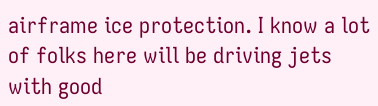airframe ice protection. I know a lot of folks here will be driving jets with good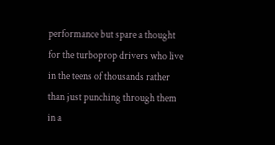performance but spare a thought for the turboprop drivers who live in the teens of thousands rather than just punching through them in a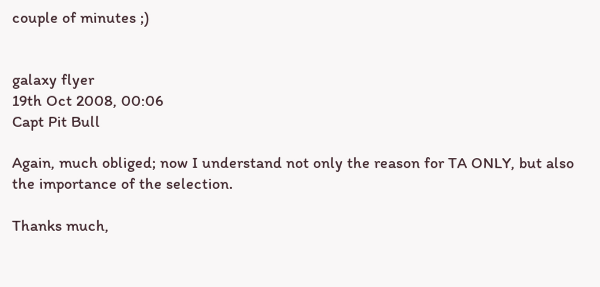couple of minutes ;)


galaxy flyer
19th Oct 2008, 00:06
Capt Pit Bull

Again, much obliged; now I understand not only the reason for TA ONLY, but also the importance of the selection.

Thanks much,